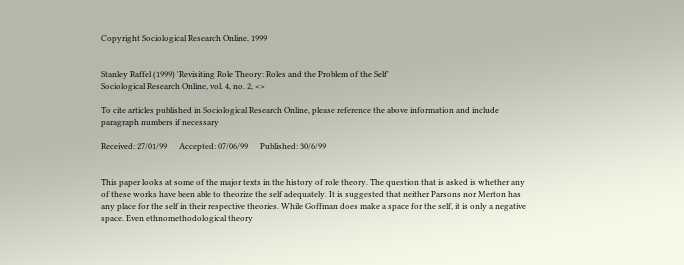Copyright Sociological Research Online, 1999


Stanley Raffel (1999) 'Revisiting Role Theory: Roles and the Problem of the Self'
Sociological Research Online, vol. 4, no. 2, <>

To cite articles published in Sociological Research Online, please reference the above information and include paragraph numbers if necessary

Received: 27/01/99      Accepted: 07/06/99      Published: 30/6/99


This paper looks at some of the major texts in the history of role theory. The question that is asked is whether any of these works have been able to theorize the self adequately. It is suggested that neither Parsons nor Merton has any place for the self in their respective theories. While Goffman does make a space for the self, it is only a negative space. Even ethnomethodological theory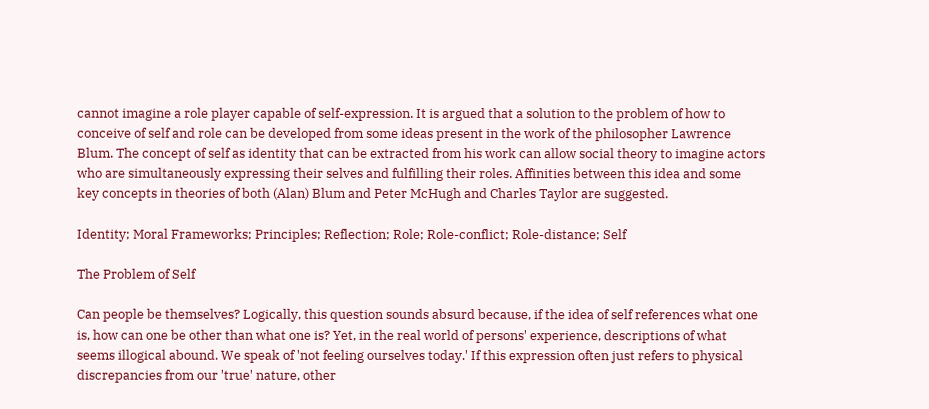cannot imagine a role player capable of self-expression. It is argued that a solution to the problem of how to conceive of self and role can be developed from some ideas present in the work of the philosopher Lawrence Blum. The concept of self as identity that can be extracted from his work can allow social theory to imagine actors who are simultaneously expressing their selves and fulfilling their roles. Affinities between this idea and some key concepts in theories of both (Alan) Blum and Peter McHugh and Charles Taylor are suggested.

Identity; Moral Frameworks; Principles; Reflection; Role; Role-conflict; Role-distance; Self

The Problem of Self

Can people be themselves? Logically, this question sounds absurd because, if the idea of self references what one is, how can one be other than what one is? Yet, in the real world of persons' experience, descriptions of what seems illogical abound. We speak of 'not feeling ourselves today.' If this expression often just refers to physical discrepancies from our 'true' nature, other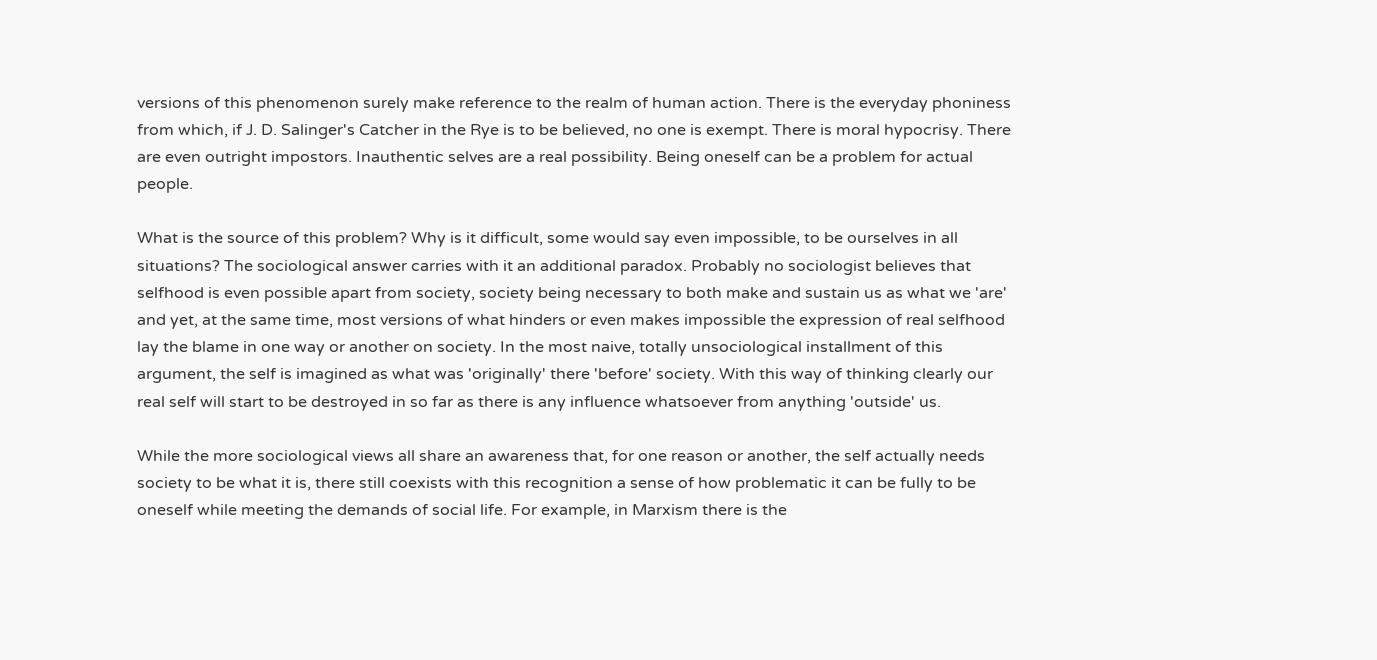versions of this phenomenon surely make reference to the realm of human action. There is the everyday phoniness from which, if J. D. Salinger's Catcher in the Rye is to be believed, no one is exempt. There is moral hypocrisy. There are even outright impostors. Inauthentic selves are a real possibility. Being oneself can be a problem for actual people.

What is the source of this problem? Why is it difficult, some would say even impossible, to be ourselves in all situations? The sociological answer carries with it an additional paradox. Probably no sociologist believes that selfhood is even possible apart from society, society being necessary to both make and sustain us as what we 'are' and yet, at the same time, most versions of what hinders or even makes impossible the expression of real selfhood lay the blame in one way or another on society. In the most naive, totally unsociological installment of this argument, the self is imagined as what was 'originally' there 'before' society. With this way of thinking clearly our real self will start to be destroyed in so far as there is any influence whatsoever from anything 'outside' us.

While the more sociological views all share an awareness that, for one reason or another, the self actually needs society to be what it is, there still coexists with this recognition a sense of how problematic it can be fully to be oneself while meeting the demands of social life. For example, in Marxism there is the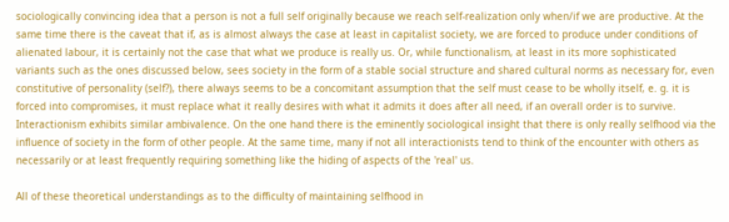sociologically convincing idea that a person is not a full self originally because we reach self-realization only when/if we are productive. At the same time there is the caveat that if, as is almost always the case at least in capitalist society, we are forced to produce under conditions of alienated labour, it is certainly not the case that what we produce is really us. Or, while functionalism, at least in its more sophisticated variants such as the ones discussed below, sees society in the form of a stable social structure and shared cultural norms as necessary for, even constitutive of personality (self?), there always seems to be a concomitant assumption that the self must cease to be wholly itself, e. g. it is forced into compromises, it must replace what it really desires with what it admits it does after all need, if an overall order is to survive. Interactionism exhibits similar ambivalence. On the one hand there is the eminently sociological insight that there is only really selfhood via the influence of society in the form of other people. At the same time, many if not all interactionists tend to think of the encounter with others as necessarily or at least frequently requiring something like the hiding of aspects of the 'real' us.

All of these theoretical understandings as to the difficulty of maintaining selfhood in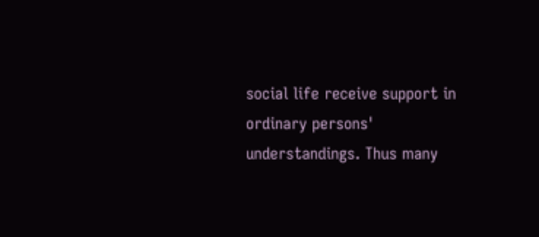social life receive support in ordinary persons' understandings. Thus many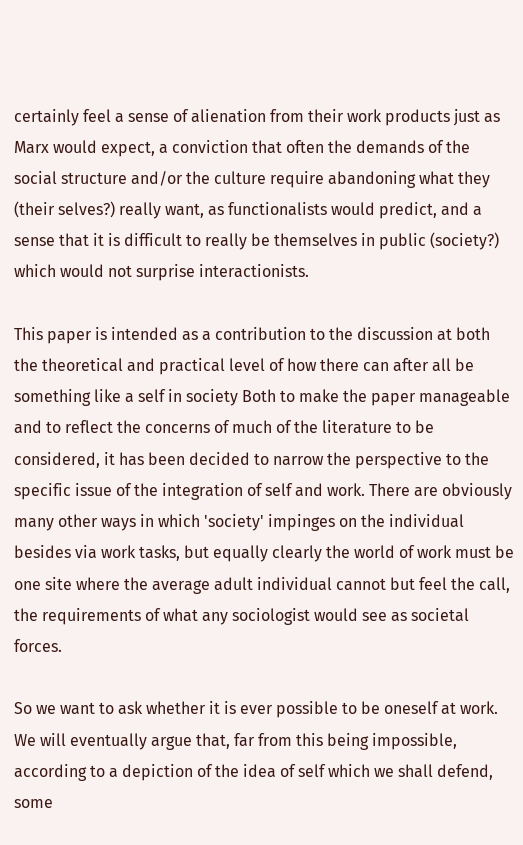certainly feel a sense of alienation from their work products just as Marx would expect, a conviction that often the demands of the social structure and/or the culture require abandoning what they (their selves?) really want, as functionalists would predict, and a sense that it is difficult to really be themselves in public (society?) which would not surprise interactionists.

This paper is intended as a contribution to the discussion at both the theoretical and practical level of how there can after all be something like a self in society Both to make the paper manageable and to reflect the concerns of much of the literature to be considered, it has been decided to narrow the perspective to the specific issue of the integration of self and work. There are obviously many other ways in which 'society' impinges on the individual besides via work tasks, but equally clearly the world of work must be one site where the average adult individual cannot but feel the call, the requirements of what any sociologist would see as societal forces.

So we want to ask whether it is ever possible to be oneself at work. We will eventually argue that, far from this being impossible, according to a depiction of the idea of self which we shall defend, some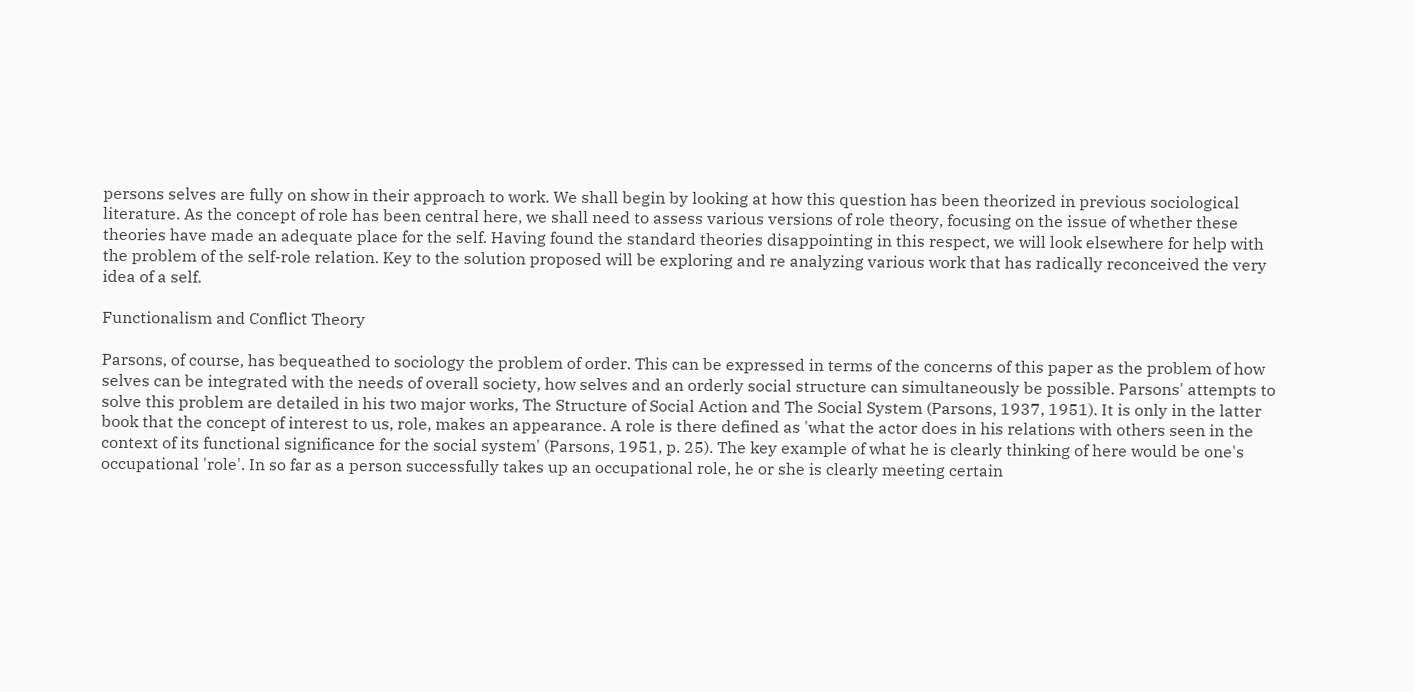persons selves are fully on show in their approach to work. We shall begin by looking at how this question has been theorized in previous sociological literature. As the concept of role has been central here, we shall need to assess various versions of role theory, focusing on the issue of whether these theories have made an adequate place for the self. Having found the standard theories disappointing in this respect, we will look elsewhere for help with the problem of the self-role relation. Key to the solution proposed will be exploring and re analyzing various work that has radically reconceived the very idea of a self.

Functionalism and Conflict Theory

Parsons, of course, has bequeathed to sociology the problem of order. This can be expressed in terms of the concerns of this paper as the problem of how selves can be integrated with the needs of overall society, how selves and an orderly social structure can simultaneously be possible. Parsons' attempts to solve this problem are detailed in his two major works, The Structure of Social Action and The Social System (Parsons, 1937, 1951). It is only in the latter book that the concept of interest to us, role, makes an appearance. A role is there defined as 'what the actor does in his relations with others seen in the context of its functional significance for the social system' (Parsons, 1951, p. 25). The key example of what he is clearly thinking of here would be one's occupational 'role'. In so far as a person successfully takes up an occupational role, he or she is clearly meeting certain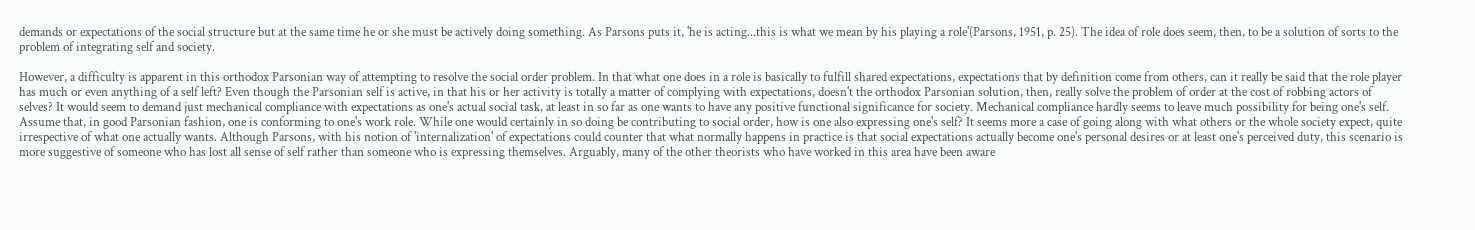demands or expectations of the social structure but at the same time he or she must be actively doing something. As Parsons puts it, 'he is acting...this is what we mean by his playing a role'(Parsons, 1951, p. 25). The idea of role does seem, then, to be a solution of sorts to the problem of integrating self and society.

However, a difficulty is apparent in this orthodox Parsonian way of attempting to resolve the social order problem. In that what one does in a role is basically to fulfill shared expectations, expectations that by definition come from others, can it really be said that the role player has much or even anything of a self left? Even though the Parsonian self is active, in that his or her activity is totally a matter of complying with expectations, doesn't the orthodox Parsonian solution, then, really solve the problem of order at the cost of robbing actors of selves? It would seem to demand just mechanical compliance with expectations as one's actual social task, at least in so far as one wants to have any positive functional significance for society. Mechanical compliance hardly seems to leave much possibility for being one's self. Assume that, in good Parsonian fashion, one is conforming to one's work role. While one would certainly in so doing be contributing to social order, how is one also expressing one's self? It seems more a case of going along with what others or the whole society expect, quite irrespective of what one actually wants. Although Parsons, with his notion of 'internalization' of expectations could counter that what normally happens in practice is that social expectations actually become one's personal desires or at least one's perceived duty, this scenario is more suggestive of someone who has lost all sense of self rather than someone who is expressing themselves. Arguably, many of the other theorists who have worked in this area have been aware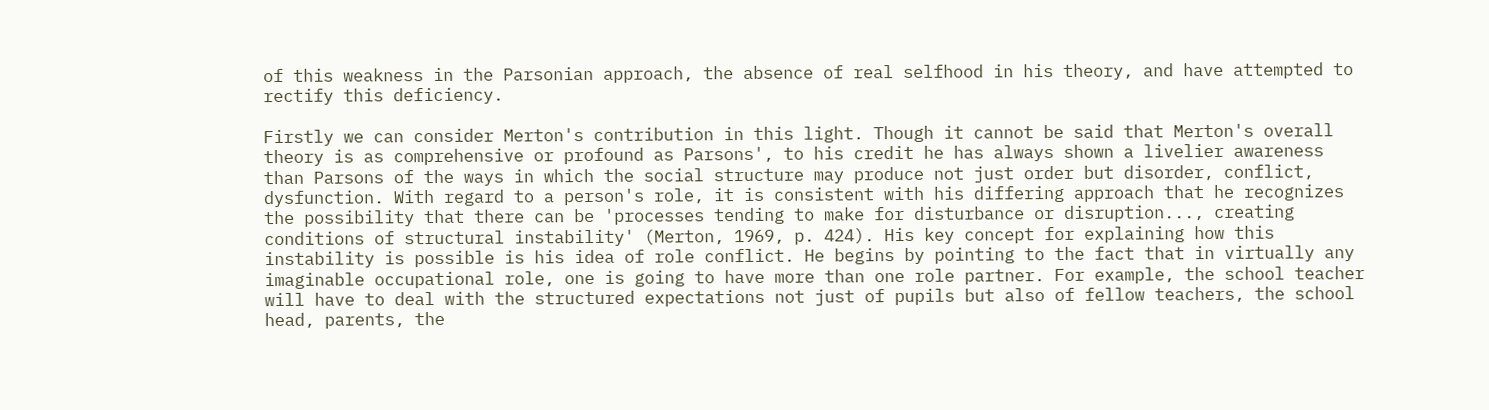of this weakness in the Parsonian approach, the absence of real selfhood in his theory, and have attempted to rectify this deficiency.

Firstly we can consider Merton's contribution in this light. Though it cannot be said that Merton's overall theory is as comprehensive or profound as Parsons', to his credit he has always shown a livelier awareness than Parsons of the ways in which the social structure may produce not just order but disorder, conflict, dysfunction. With regard to a person's role, it is consistent with his differing approach that he recognizes the possibility that there can be 'processes tending to make for disturbance or disruption..., creating conditions of structural instability' (Merton, 1969, p. 424). His key concept for explaining how this instability is possible is his idea of role conflict. He begins by pointing to the fact that in virtually any imaginable occupational role, one is going to have more than one role partner. For example, the school teacher will have to deal with the structured expectations not just of pupils but also of fellow teachers, the school head, parents, the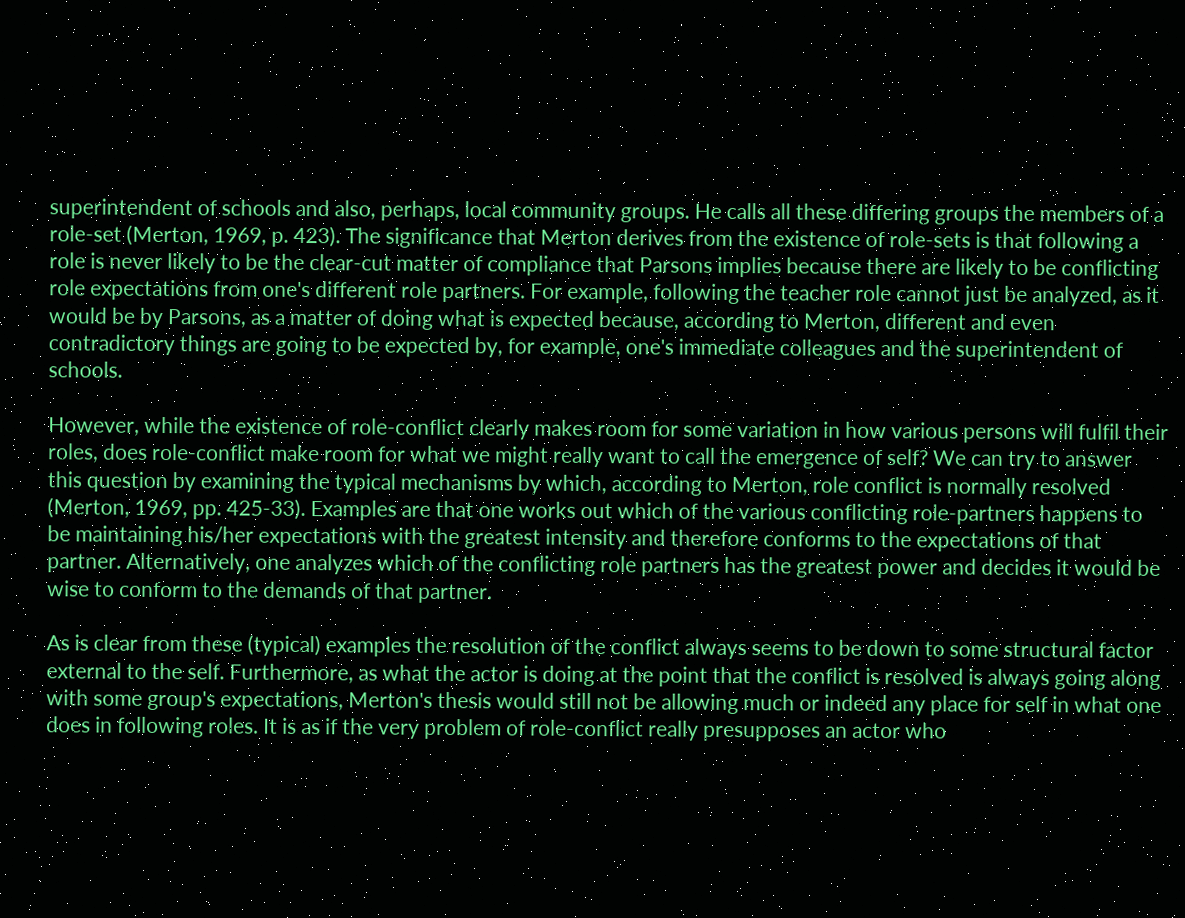superintendent of schools and also, perhaps, local community groups. He calls all these differing groups the members of a role-set (Merton, 1969, p. 423). The significance that Merton derives from the existence of role-sets is that following a role is never likely to be the clear-cut matter of compliance that Parsons implies because there are likely to be conflicting role expectations from one's different role partners. For example, following the teacher role cannot just be analyzed, as it would be by Parsons, as a matter of doing what is expected because, according to Merton, different and even contradictory things are going to be expected by, for example, one's immediate colleagues and the superintendent of schools.

However, while the existence of role-conflict clearly makes room for some variation in how various persons will fulfil their roles, does role-conflict make room for what we might really want to call the emergence of self? We can try to answer this question by examining the typical mechanisms by which, according to Merton, role conflict is normally resolved (Merton, 1969, pp. 425-33). Examples are that one works out which of the various conflicting role-partners happens to be maintaining his/her expectations with the greatest intensity and therefore conforms to the expectations of that partner. Alternatively, one analyzes which of the conflicting role partners has the greatest power and decides it would be wise to conform to the demands of that partner.

As is clear from these (typical) examples the resolution of the conflict always seems to be down to some structural factor external to the self. Furthermore, as what the actor is doing at the point that the conflict is resolved is always going along with some group's expectations, Merton's thesis would still not be allowing much or indeed any place for self in what one does in following roles. It is as if the very problem of role-conflict really presupposes an actor who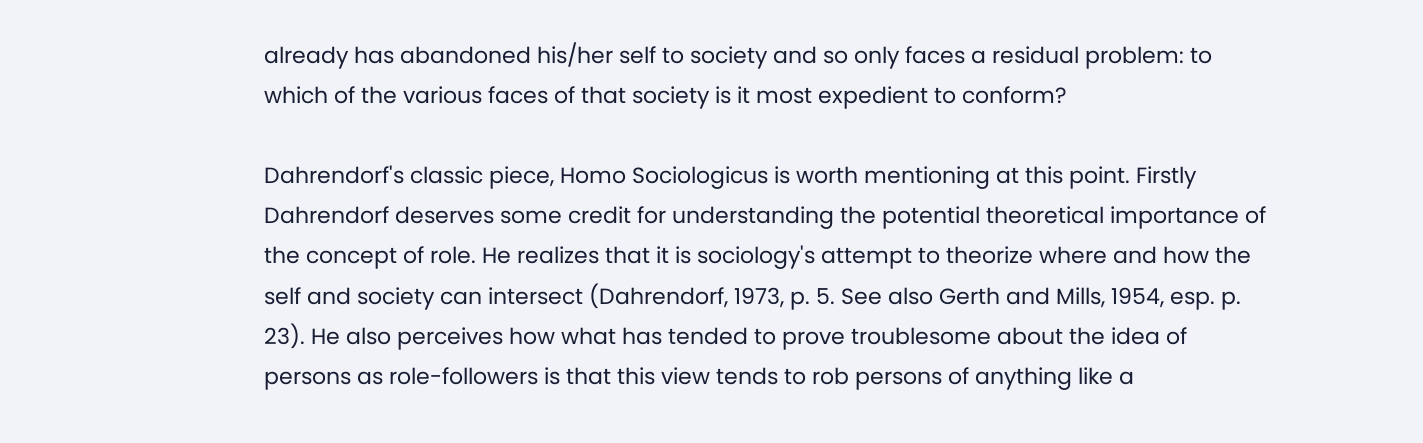already has abandoned his/her self to society and so only faces a residual problem: to which of the various faces of that society is it most expedient to conform?

Dahrendorf's classic piece, Homo Sociologicus is worth mentioning at this point. Firstly Dahrendorf deserves some credit for understanding the potential theoretical importance of the concept of role. He realizes that it is sociology's attempt to theorize where and how the self and society can intersect (Dahrendorf, 1973, p. 5. See also Gerth and Mills, 1954, esp. p. 23). He also perceives how what has tended to prove troublesome about the idea of persons as role-followers is that this view tends to rob persons of anything like a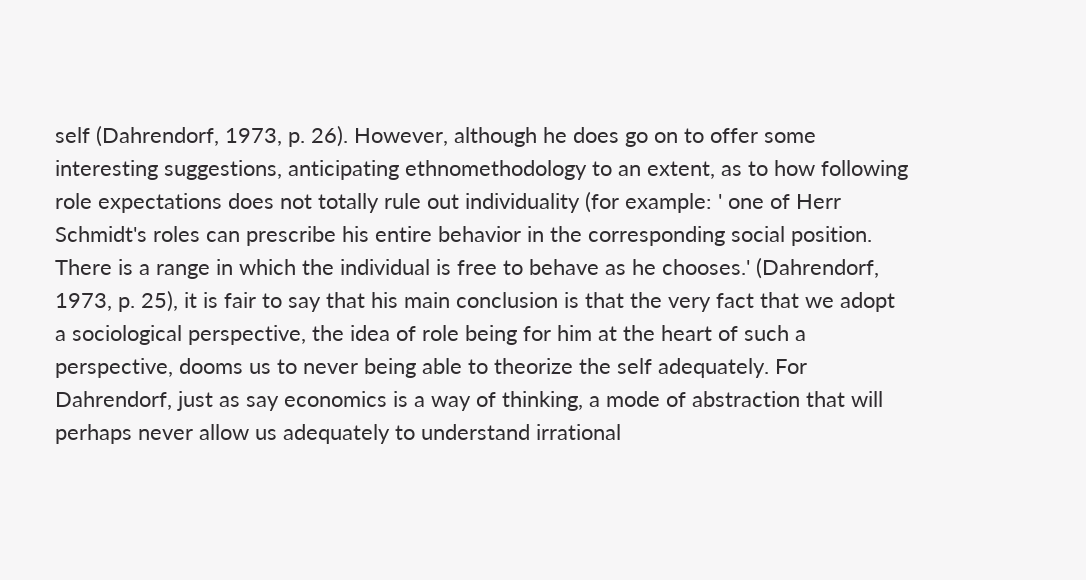self (Dahrendorf, 1973, p. 26). However, although he does go on to offer some interesting suggestions, anticipating ethnomethodology to an extent, as to how following role expectations does not totally rule out individuality (for example: ' one of Herr Schmidt's roles can prescribe his entire behavior in the corresponding social position. There is a range in which the individual is free to behave as he chooses.' (Dahrendorf, 1973, p. 25), it is fair to say that his main conclusion is that the very fact that we adopt a sociological perspective, the idea of role being for him at the heart of such a perspective, dooms us to never being able to theorize the self adequately. For Dahrendorf, just as say economics is a way of thinking, a mode of abstraction that will perhaps never allow us adequately to understand irrational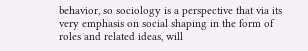behavior, so sociology is a perspective that via its very emphasis on social shaping in the form of roles and related ideas, will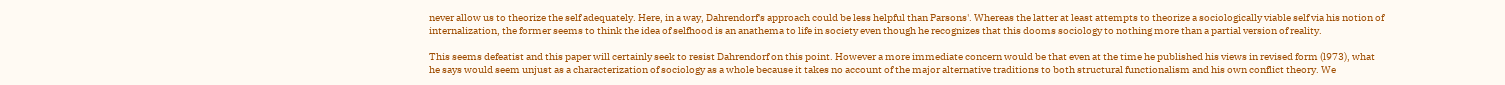never allow us to theorize the self adequately. Here, in a way, Dahrendorf's approach could be less helpful than Parsons'. Whereas the latter at least attempts to theorize a sociologically viable self via his notion of internalization, the former seems to think the idea of selfhood is an anathema to life in society even though he recognizes that this dooms sociology to nothing more than a partial version of reality.

This seems defeatist and this paper will certainly seek to resist Dahrendorf on this point. However a more immediate concern would be that even at the time he published his views in revised form (l973), what he says would seem unjust as a characterization of sociology as a whole because it takes no account of the major alternative traditions to both structural functionalism and his own conflict theory. We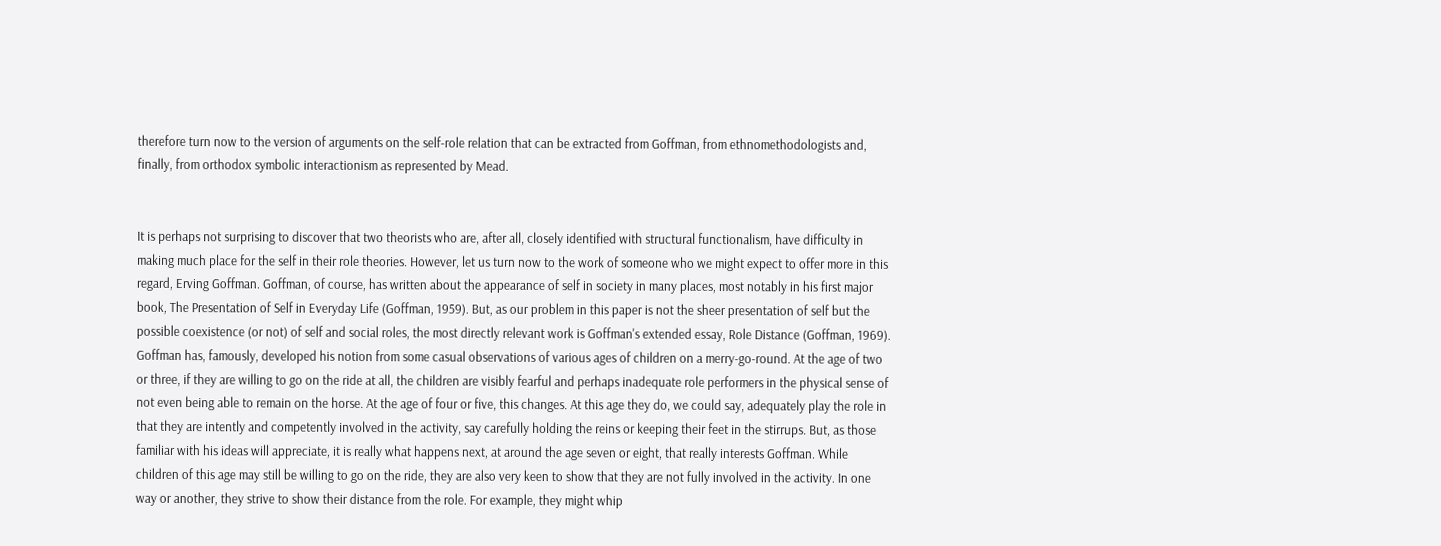therefore turn now to the version of arguments on the self-role relation that can be extracted from Goffman, from ethnomethodologists and, finally, from orthodox symbolic interactionism as represented by Mead.


It is perhaps not surprising to discover that two theorists who are, after all, closely identified with structural functionalism, have difficulty in making much place for the self in their role theories. However, let us turn now to the work of someone who we might expect to offer more in this regard, Erving Goffman. Goffman, of course, has written about the appearance of self in society in many places, most notably in his first major book, The Presentation of Self in Everyday Life (Goffman, 1959). But, as our problem in this paper is not the sheer presentation of self but the possible coexistence (or not) of self and social roles, the most directly relevant work is Goffman's extended essay, Role Distance (Goffman, 1969). Goffman has, famously, developed his notion from some casual observations of various ages of children on a merry-go-round. At the age of two or three, if they are willing to go on the ride at all, the children are visibly fearful and perhaps inadequate role performers in the physical sense of not even being able to remain on the horse. At the age of four or five, this changes. At this age they do, we could say, adequately play the role in that they are intently and competently involved in the activity, say carefully holding the reins or keeping their feet in the stirrups. But, as those familiar with his ideas will appreciate, it is really what happens next, at around the age seven or eight, that really interests Goffman. While children of this age may still be willing to go on the ride, they are also very keen to show that they are not fully involved in the activity. In one way or another, they strive to show their distance from the role. For example, they might whip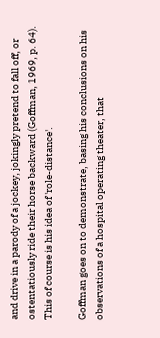and drive in a parody of a jockey, jokingly pretend to fall off, or ostentatiously ride their horse backward (Goffman, 1969, p. 64). This of course is his idea of 'role-distance'.

Goffman goes on to demonstrate, basing his conclusions on his observations of a hospital operating theater, that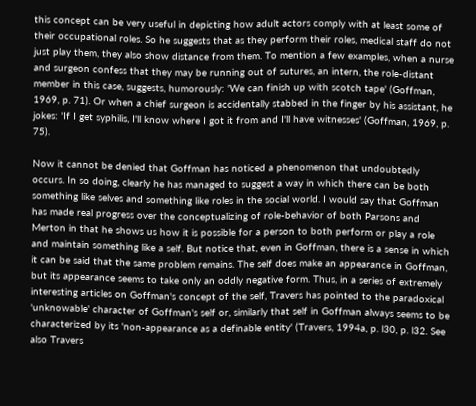this concept can be very useful in depicting how adult actors comply with at least some of their occupational roles. So he suggests that as they perform their roles, medical staff do not just play them, they also show distance from them. To mention a few examples, when a nurse and surgeon confess that they may be running out of sutures, an intern, the role-distant member in this case, suggests, humorously: 'We can finish up with scotch tape' (Goffman, 1969, p. 71). Or when a chief surgeon is accidentally stabbed in the finger by his assistant, he jokes: 'If I get syphilis, I'll know where I got it from and I'll have witnesses' (Goffman, 1969, p. 75).

Now it cannot be denied that Goffman has noticed a phenomenon that undoubtedly occurs. In so doing, clearly he has managed to suggest a way in which there can be both something like selves and something like roles in the social world. I would say that Goffman has made real progress over the conceptualizing of role-behavior of both Parsons and Merton in that he shows us how it is possible for a person to both perform or play a role and maintain something like a self. But notice that, even in Goffman, there is a sense in which it can be said that the same problem remains. The self does make an appearance in Goffman, but its appearance seems to take only an oddly negative form. Thus, in a series of extremely interesting articles on Goffman's concept of the self, Travers has pointed to the paradoxical 'unknowable' character of Goffman's self or, similarly that self in Goffman always seems to be characterized by its 'non-appearance as a definable entity' (Travers, 1994a, p. l30, p. l32. See also Travers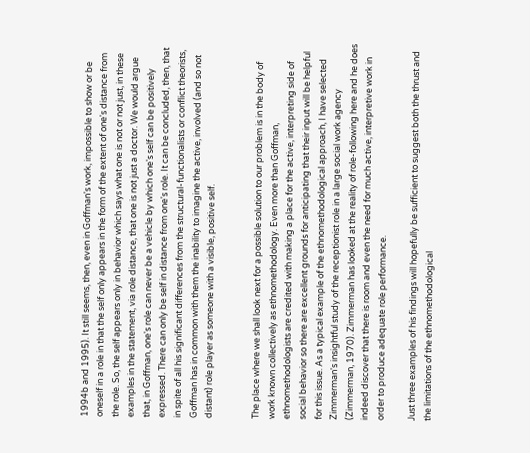1994b and 1995). It still seems, then, even in Goffman's work, impossible to show or be oneself in a role in that the self only appears in the form of the extent of one's distance from the role. So, the self appears only in behavior which says what one is not or not just, in these examples in the statement, via role distance, that one is not just a doctor. We would argue that, in Goffman, one's role can never be a vehicle by which one's self can be positively expressed. There can only be self in distance from one's role. It can be concluded, then, that in spite of all his significant differences from the structural-functionalists or conflict theorists, Goffman has in common with them the inability to imagine the active, involved (and so not distant) role player as someone with a visible, positive self.


The place where we shall look next for a possible solution to our problem is in the body of work known collectively as ethnomethodology. Even more than Goffman, ethnomethodologists are credited with making a place for the active, interpreting side of social behavior so there are excellent grounds for anticipating that their input will be helpful for this issue. As a typical example of the ethnomethodological approach, I have selected Zimmerman's insightful study of the receptionist role in a large social work agency (Zimmerman, 1970). Zimmerman has looked at the reality of role-following here and he does indeed discover that there is room and even the need for much active, interpretive work in order to produce adequate role performance.

Just three examples of his findings will hopefully be sufficient to suggest both the thrust and the limitations of the ethnomethodological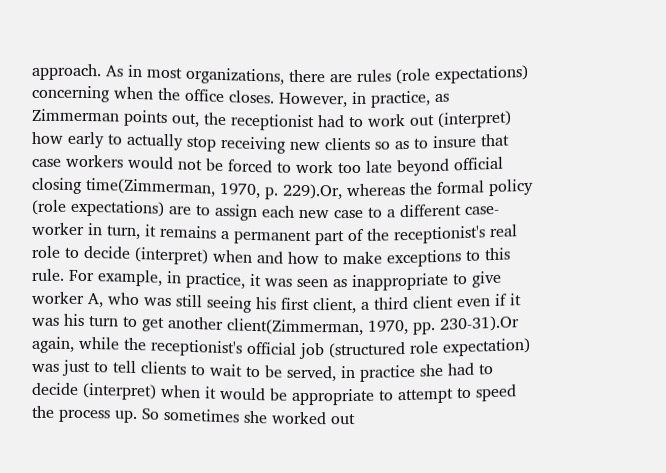approach. As in most organizations, there are rules (role expectations) concerning when the office closes. However, in practice, as Zimmerman points out, the receptionist had to work out (interpret) how early to actually stop receiving new clients so as to insure that case workers would not be forced to work too late beyond official closing time(Zimmerman, 1970, p. 229).Or, whereas the formal policy (role expectations) are to assign each new case to a different case-worker in turn, it remains a permanent part of the receptionist's real role to decide (interpret) when and how to make exceptions to this rule. For example, in practice, it was seen as inappropriate to give worker A, who was still seeing his first client, a third client even if it was his turn to get another client(Zimmerman, 1970, pp. 230-31).Or again, while the receptionist's official job (structured role expectation) was just to tell clients to wait to be served, in practice she had to decide (interpret) when it would be appropriate to attempt to speed the process up. So sometimes she worked out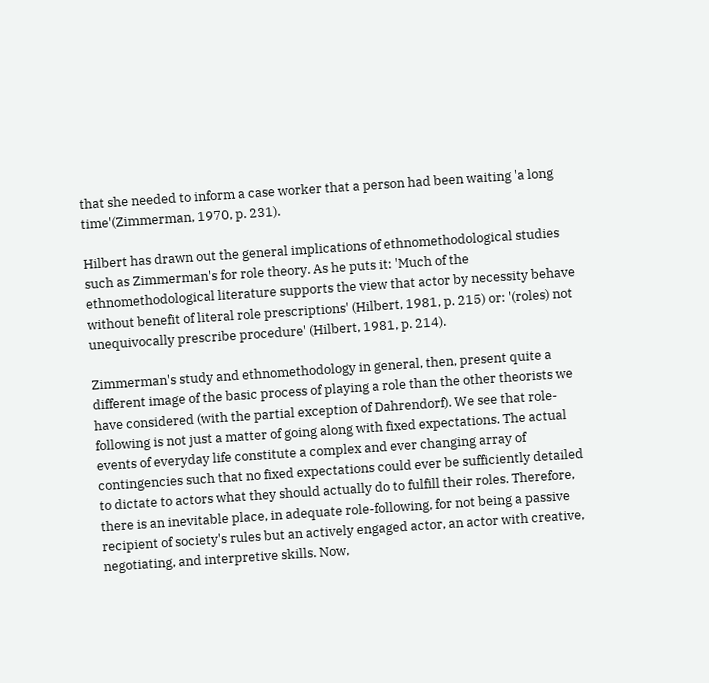that she needed to inform a case worker that a person had been waiting 'a long time'(Zimmerman, 1970, p. 231).

Hilbert has drawn out the general implications of ethnomethodological studies such as Zimmerman's for role theory. As he puts it: 'Much of the ethnomethodological literature supports the view that actor by necessity behave without benefit of literal role prescriptions' (Hilbert, 1981, p. 215) or: '(roles) not unequivocally prescribe procedure' (Hilbert, 1981, p. 214).

Zimmerman's study and ethnomethodology in general, then, present quite a different image of the basic process of playing a role than the other theorists we have considered (with the partial exception of Dahrendorf). We see that role-following is not just a matter of going along with fixed expectations. The actual events of everyday life constitute a complex and ever changing array of contingencies such that no fixed expectations could ever be sufficiently detailed to dictate to actors what they should actually do to fulfill their roles. Therefore, there is an inevitable place, in adequate role-following, for not being a passive recipient of society's rules but an actively engaged actor, an actor with creative, negotiating, and interpretive skills. Now,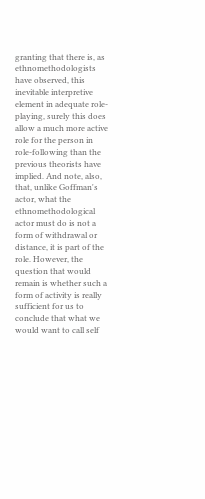granting that there is, as ethnomethodologists have observed, this inevitable interpretive element in adequate role-playing, surely this does allow a much more active role for the person in role-following than the previous theorists have implied. And note, also, that, unlike Goffman's actor, what the ethnomethodological actor must do is not a form of withdrawal or distance, it is part of the role. However, the question that would remain is whether such a form of activity is really sufficient for us to conclude that what we would want to call self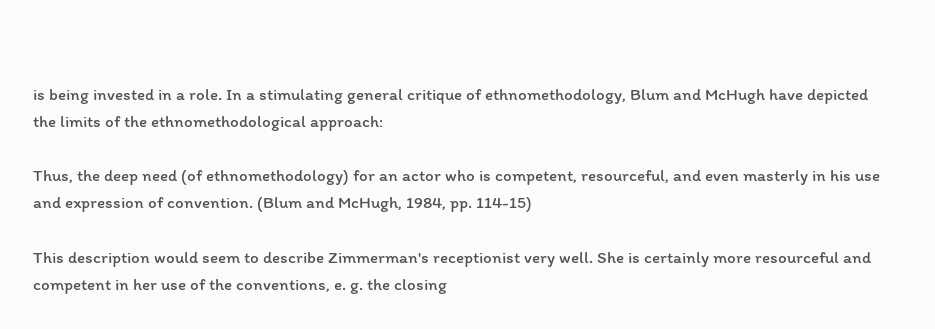is being invested in a role. In a stimulating general critique of ethnomethodology, Blum and McHugh have depicted the limits of the ethnomethodological approach:

Thus, the deep need (of ethnomethodology) for an actor who is competent, resourceful, and even masterly in his use and expression of convention. (Blum and McHugh, 1984, pp. 114-15)

This description would seem to describe Zimmerman's receptionist very well. She is certainly more resourceful and competent in her use of the conventions, e. g. the closing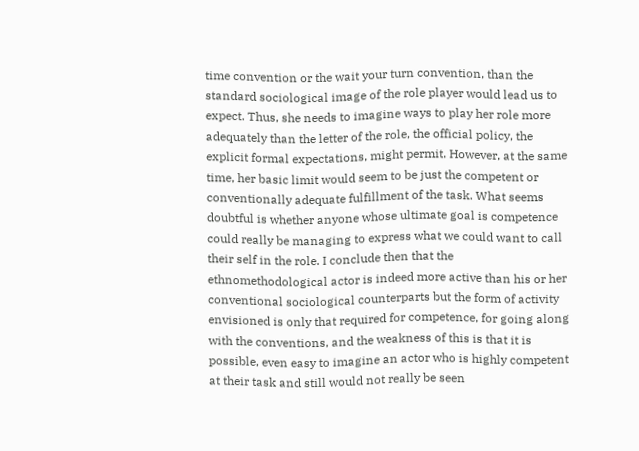time convention or the wait your turn convention, than the standard sociological image of the role player would lead us to expect. Thus, she needs to imagine ways to play her role more adequately than the letter of the role, the official policy, the explicit formal expectations, might permit. However, at the same time, her basic limit would seem to be just the competent or conventionally adequate fulfillment of the task. What seems doubtful is whether anyone whose ultimate goal is competence could really be managing to express what we could want to call their self in the role. I conclude then that the ethnomethodological actor is indeed more active than his or her conventional sociological counterparts but the form of activity envisioned is only that required for competence, for going along with the conventions, and the weakness of this is that it is possible, even easy to imagine an actor who is highly competent at their task and still would not really be seen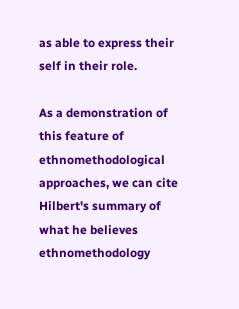as able to express their self in their role.

As a demonstration of this feature of ethnomethodological approaches, we can cite Hilbert's summary of what he believes ethnomethodology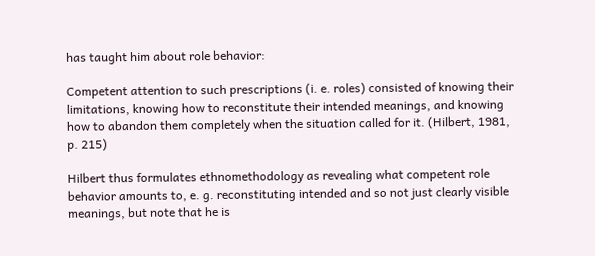has taught him about role behavior:

Competent attention to such prescriptions (i. e. roles) consisted of knowing their limitations, knowing how to reconstitute their intended meanings, and knowing how to abandon them completely when the situation called for it. (Hilbert, 1981, p. 215)

Hilbert thus formulates ethnomethodology as revealing what competent role behavior amounts to, e. g. reconstituting intended and so not just clearly visible meanings, but note that he is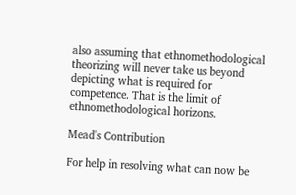also assuming that ethnomethodological theorizing will never take us beyond depicting what is required for competence. That is the limit of ethnomethodological horizons.

Mead's Contribution

For help in resolving what can now be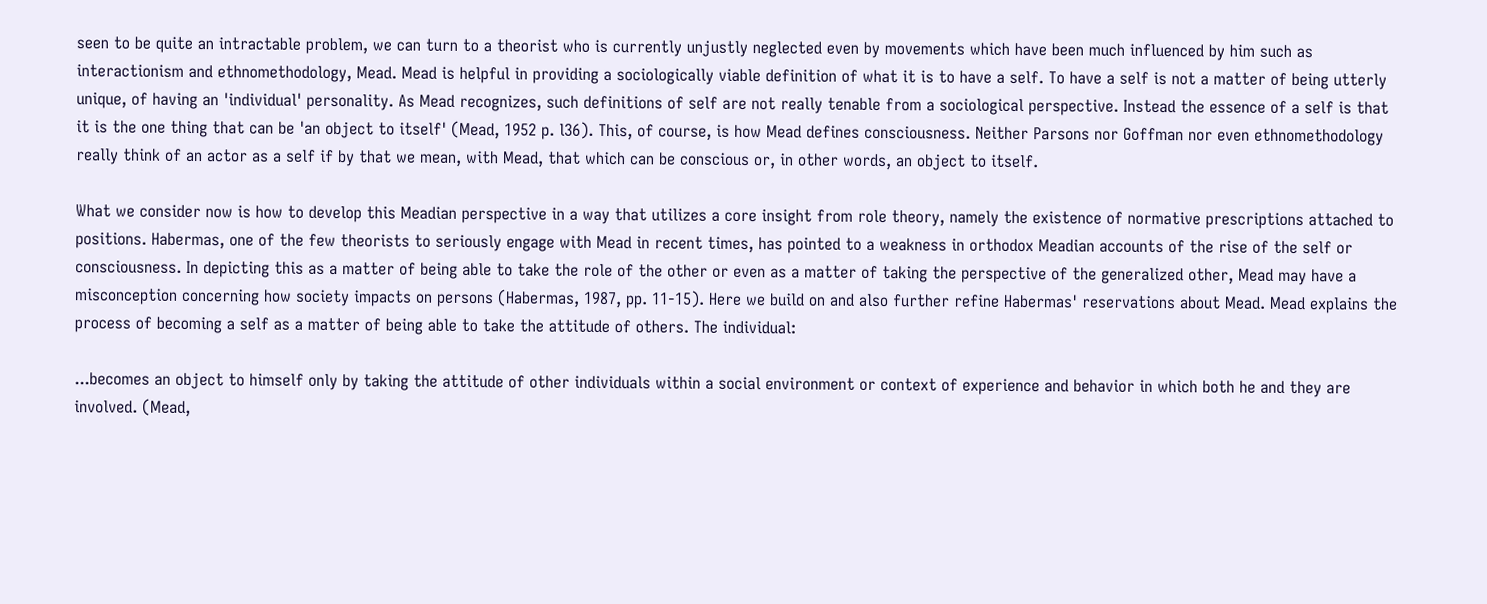seen to be quite an intractable problem, we can turn to a theorist who is currently unjustly neglected even by movements which have been much influenced by him such as interactionism and ethnomethodology, Mead. Mead is helpful in providing a sociologically viable definition of what it is to have a self. To have a self is not a matter of being utterly unique, of having an 'individual' personality. As Mead recognizes, such definitions of self are not really tenable from a sociological perspective. Instead the essence of a self is that it is the one thing that can be 'an object to itself' (Mead, 1952 p. l36). This, of course, is how Mead defines consciousness. Neither Parsons nor Goffman nor even ethnomethodology really think of an actor as a self if by that we mean, with Mead, that which can be conscious or, in other words, an object to itself.

What we consider now is how to develop this Meadian perspective in a way that utilizes a core insight from role theory, namely the existence of normative prescriptions attached to positions. Habermas, one of the few theorists to seriously engage with Mead in recent times, has pointed to a weakness in orthodox Meadian accounts of the rise of the self or consciousness. In depicting this as a matter of being able to take the role of the other or even as a matter of taking the perspective of the generalized other, Mead may have a misconception concerning how society impacts on persons (Habermas, 1987, pp. 11-15). Here we build on and also further refine Habermas' reservations about Mead. Mead explains the process of becoming a self as a matter of being able to take the attitude of others. The individual:

...becomes an object to himself only by taking the attitude of other individuals within a social environment or context of experience and behavior in which both he and they are involved. (Mead,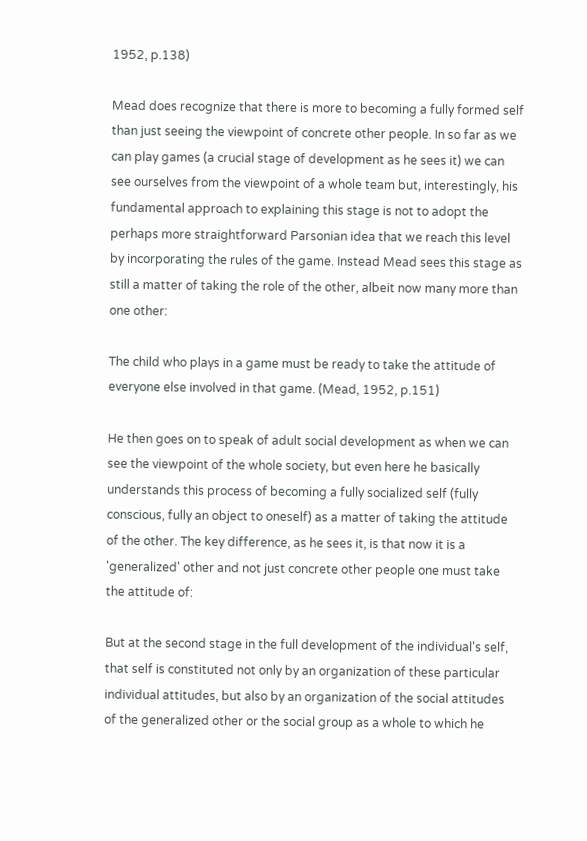1952, p.138)

Mead does recognize that there is more to becoming a fully formed self than just seeing the viewpoint of concrete other people. In so far as we can play games (a crucial stage of development as he sees it) we can see ourselves from the viewpoint of a whole team but, interestingly, his fundamental approach to explaining this stage is not to adopt the perhaps more straightforward Parsonian idea that we reach this level by incorporating the rules of the game. Instead Mead sees this stage as still a matter of taking the role of the other, albeit now many more than one other:

The child who plays in a game must be ready to take the attitude of everyone else involved in that game. (Mead, 1952, p.151)

He then goes on to speak of adult social development as when we can see the viewpoint of the whole society, but even here he basically understands this process of becoming a fully socialized self (fully conscious, fully an object to oneself) as a matter of taking the attitude of the other. The key difference, as he sees it, is that now it is a 'generalized' other and not just concrete other people one must take the attitude of:

But at the second stage in the full development of the individual's self, that self is constituted not only by an organization of these particular individual attitudes, but also by an organization of the social attitudes of the generalized other or the social group as a whole to which he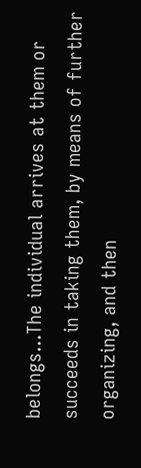belongs...The individual arrives at them or succeeds in taking them, by means of further organizing, and then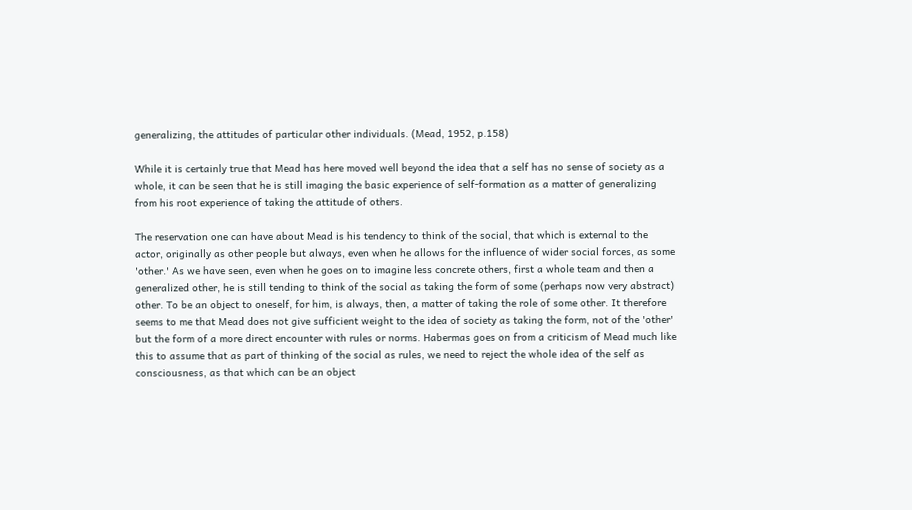generalizing, the attitudes of particular other individuals. (Mead, 1952, p.158)

While it is certainly true that Mead has here moved well beyond the idea that a self has no sense of society as a whole, it can be seen that he is still imaging the basic experience of self-formation as a matter of generalizing from his root experience of taking the attitude of others.

The reservation one can have about Mead is his tendency to think of the social, that which is external to the actor, originally as other people but always, even when he allows for the influence of wider social forces, as some 'other.' As we have seen, even when he goes on to imagine less concrete others, first a whole team and then a generalized other, he is still tending to think of the social as taking the form of some (perhaps now very abstract) other. To be an object to oneself, for him, is always, then, a matter of taking the role of some other. It therefore seems to me that Mead does not give sufficient weight to the idea of society as taking the form, not of the 'other' but the form of a more direct encounter with rules or norms. Habermas goes on from a criticism of Mead much like this to assume that as part of thinking of the social as rules, we need to reject the whole idea of the self as consciousness, as that which can be an object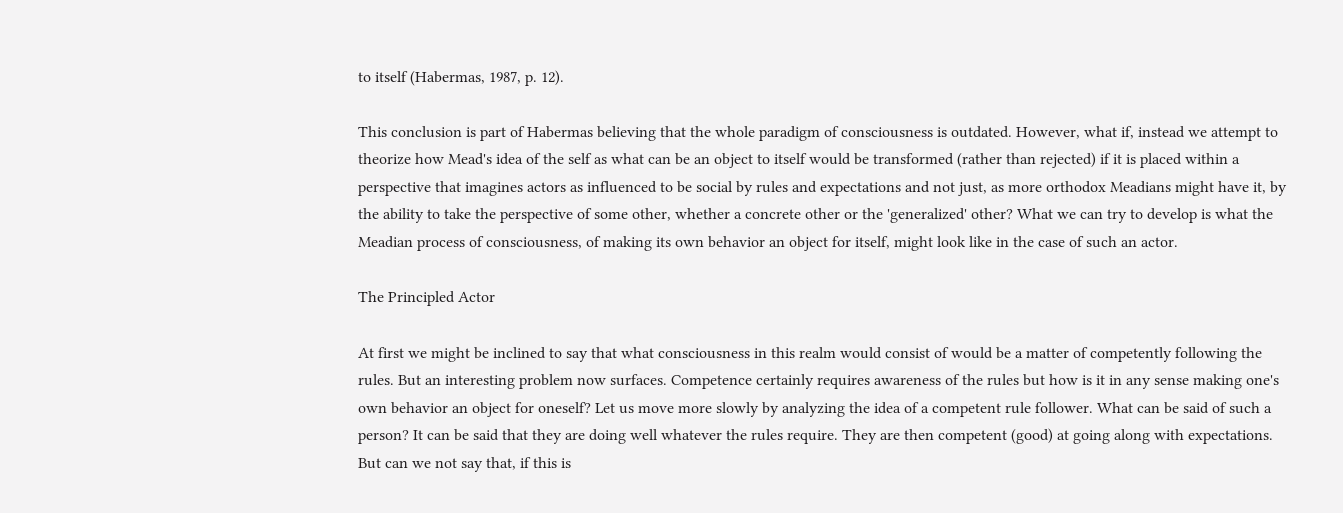to itself (Habermas, 1987, p. 12).

This conclusion is part of Habermas believing that the whole paradigm of consciousness is outdated. However, what if, instead we attempt to theorize how Mead's idea of the self as what can be an object to itself would be transformed (rather than rejected) if it is placed within a perspective that imagines actors as influenced to be social by rules and expectations and not just, as more orthodox Meadians might have it, by the ability to take the perspective of some other, whether a concrete other or the 'generalized' other? What we can try to develop is what the Meadian process of consciousness, of making its own behavior an object for itself, might look like in the case of such an actor.

The Principled Actor

At first we might be inclined to say that what consciousness in this realm would consist of would be a matter of competently following the rules. But an interesting problem now surfaces. Competence certainly requires awareness of the rules but how is it in any sense making one's own behavior an object for oneself? Let us move more slowly by analyzing the idea of a competent rule follower. What can be said of such a person? It can be said that they are doing well whatever the rules require. They are then competent (good) at going along with expectations. But can we not say that, if this is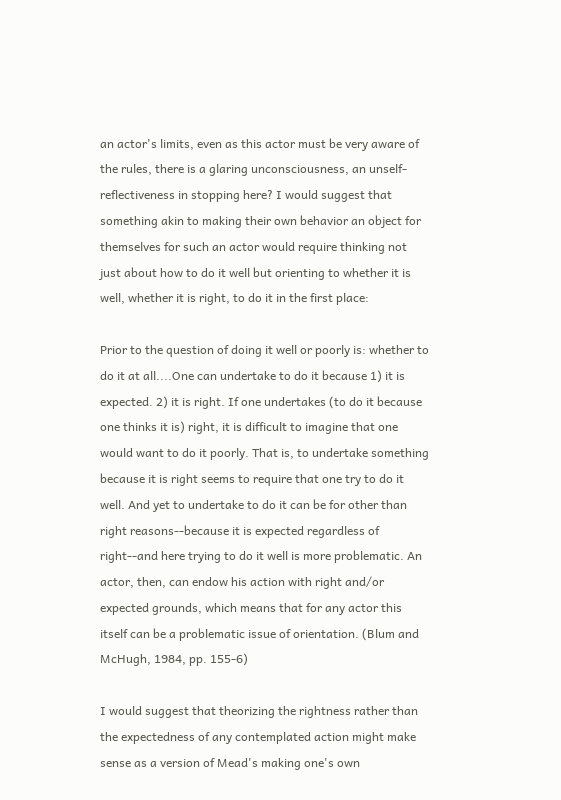an actor's limits, even as this actor must be very aware of the rules, there is a glaring unconsciousness, an unself-reflectiveness in stopping here? I would suggest that something akin to making their own behavior an object for themselves for such an actor would require thinking not just about how to do it well but orienting to whether it is well, whether it is right, to do it in the first place:

Prior to the question of doing it well or poorly is: whether to do it at all....One can undertake to do it because 1) it is expected. 2) it is right. If one undertakes (to do it because one thinks it is) right, it is difficult to imagine that one would want to do it poorly. That is, to undertake something because it is right seems to require that one try to do it well. And yet to undertake to do it can be for other than right reasons--because it is expected regardless of right--and here trying to do it well is more problematic. An actor, then, can endow his action with right and/or expected grounds, which means that for any actor this itself can be a problematic issue of orientation. (Blum and McHugh, 1984, pp. 155-6)

I would suggest that theorizing the rightness rather than the expectedness of any contemplated action might make sense as a version of Mead's making one's own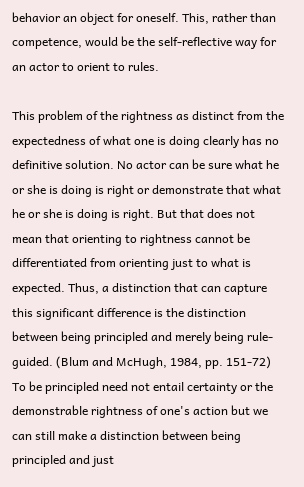behavior an object for oneself. This, rather than competence, would be the self-reflective way for an actor to orient to rules.

This problem of the rightness as distinct from the expectedness of what one is doing clearly has no definitive solution. No actor can be sure what he or she is doing is right or demonstrate that what he or she is doing is right. But that does not mean that orienting to rightness cannot be differentiated from orienting just to what is expected. Thus, a distinction that can capture this significant difference is the distinction between being principled and merely being rule-guided. (Blum and McHugh, 1984, pp. 151-72) To be principled need not entail certainty or the demonstrable rightness of one's action but we can still make a distinction between being principled and just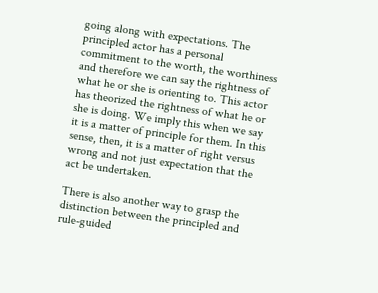going along with expectations. The principled actor has a personal commitment to the worth, the worthiness and therefore we can say the rightness of what he or she is orienting to. This actor has theorized the rightness of what he or she is doing. We imply this when we say it is a matter of principle for them. In this sense, then, it is a matter of right versus wrong and not just expectation that the act be undertaken.

There is also another way to grasp the distinction between the principled and rule-guided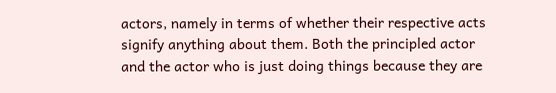actors, namely in terms of whether their respective acts signify anything about them. Both the principled actor and the actor who is just doing things because they are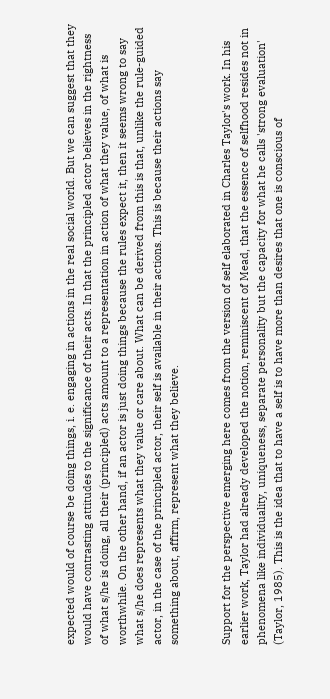expected would of course be doing things, i. e. engaging in actions in the real social world. But we can suggest that they would have contrasting attitudes to the significance of their acts. In that the principled actor believes in the rightness of what s/he is doing, all their (principled) acts amount to a representation in action of what they value, of what is worthwhile. On the other hand, if an actor is just doing things because the rules expect it, then it seems wrong to say what s/he does represents what they value or care about. What can be derived from this is that, unlike the rule-guided actor, in the case of the principled actor, their self is available in their actions. This is because their actions say something about, affirm, represent what they believe.


Support for the perspective emerging here comes from the version of self elaborated in Charles Taylor's work. In his earlier work, Taylor had already developed the notion, reminiscent of Mead, that the essence of selfhood resides not in phenomena like individuality, uniqueness, separate personality but the capacity for what he calls 'strong evaluation' (Taylor, 1985). This is the idea that to have a self is to have more than desires that one is conscious of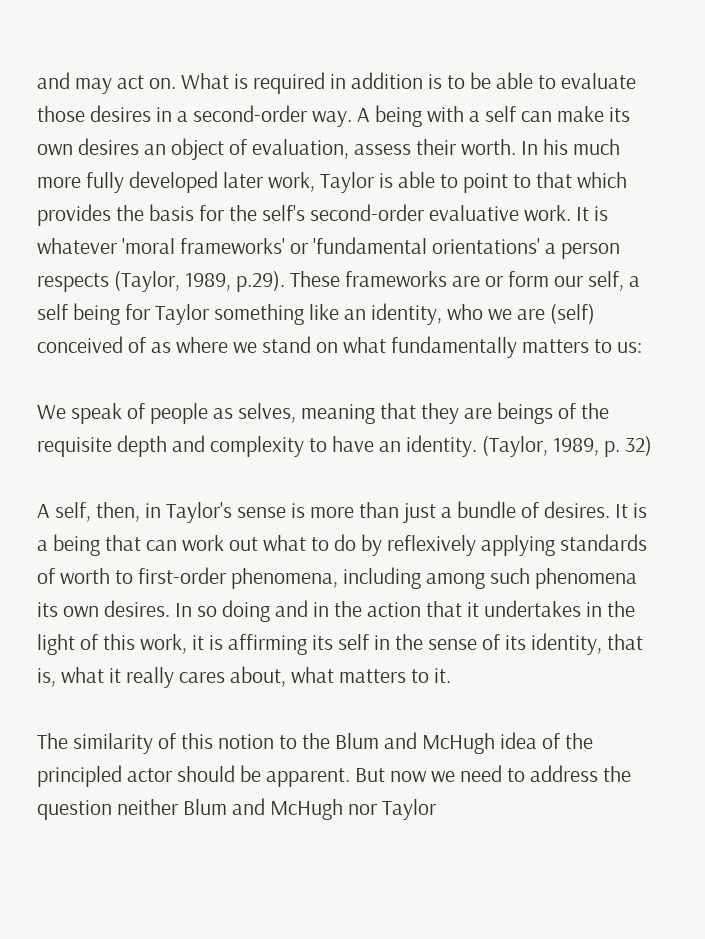and may act on. What is required in addition is to be able to evaluate those desires in a second-order way. A being with a self can make its own desires an object of evaluation, assess their worth. In his much more fully developed later work, Taylor is able to point to that which provides the basis for the self's second-order evaluative work. It is whatever 'moral frameworks' or 'fundamental orientations' a person respects (Taylor, 1989, p.29). These frameworks are or form our self, a self being for Taylor something like an identity, who we are (self) conceived of as where we stand on what fundamentally matters to us:

We speak of people as selves, meaning that they are beings of the requisite depth and complexity to have an identity. (Taylor, 1989, p. 32)

A self, then, in Taylor's sense is more than just a bundle of desires. It is a being that can work out what to do by reflexively applying standards of worth to first-order phenomena, including among such phenomena its own desires. In so doing and in the action that it undertakes in the light of this work, it is affirming its self in the sense of its identity, that is, what it really cares about, what matters to it.

The similarity of this notion to the Blum and McHugh idea of the principled actor should be apparent. But now we need to address the question neither Blum and McHugh nor Taylor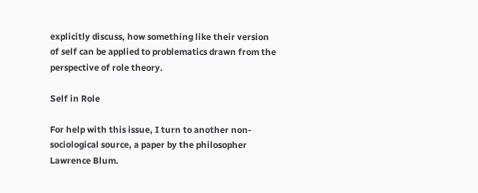explicitly discuss, how something like their version of self can be applied to problematics drawn from the perspective of role theory.

Self in Role

For help with this issue, I turn to another non-sociological source, a paper by the philosopher Lawrence Blum.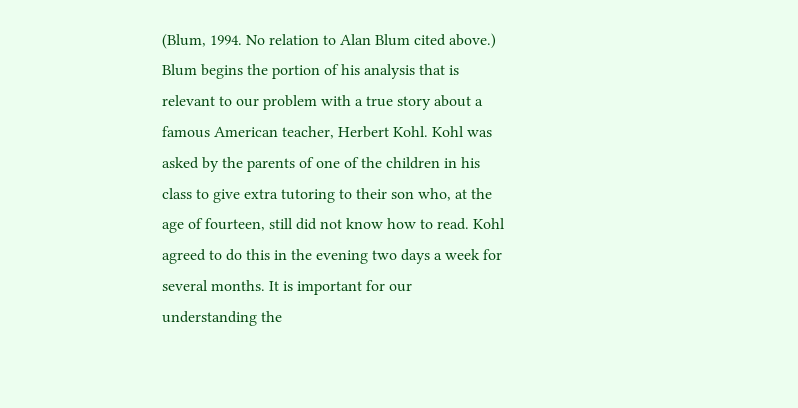(Blum, 1994. No relation to Alan Blum cited above.) Blum begins the portion of his analysis that is relevant to our problem with a true story about a famous American teacher, Herbert Kohl. Kohl was asked by the parents of one of the children in his class to give extra tutoring to their son who, at the age of fourteen, still did not know how to read. Kohl agreed to do this in the evening two days a week for several months. It is important for our understanding the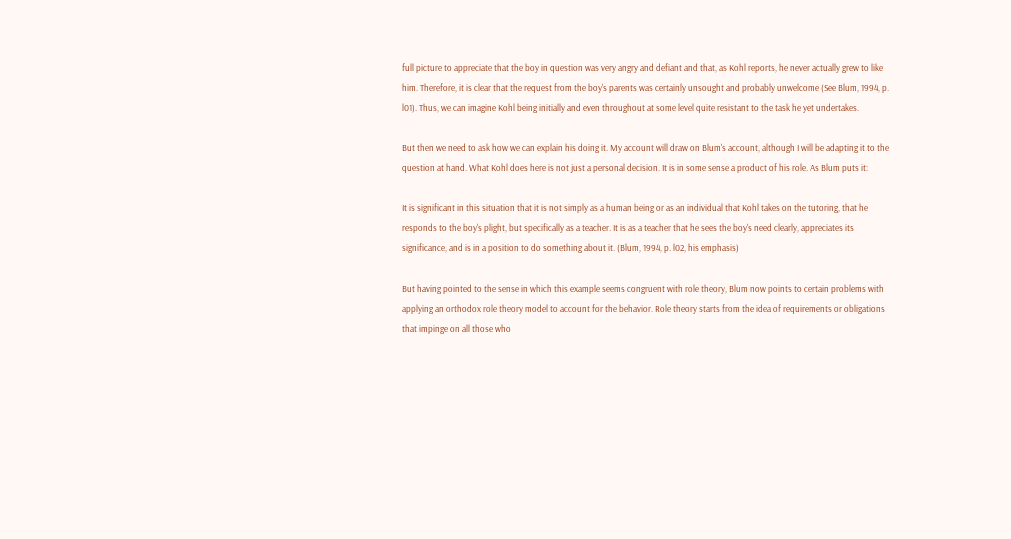full picture to appreciate that the boy in question was very angry and defiant and that, as Kohl reports, he never actually grew to like him. Therefore, it is clear that the request from the boy's parents was certainly unsought and probably unwelcome (See Blum, 1994, p. l01). Thus, we can imagine Kohl being initially and even throughout at some level quite resistant to the task he yet undertakes.

But then we need to ask how we can explain his doing it. My account will draw on Blum's account, although I will be adapting it to the question at hand. What Kohl does here is not just a personal decision. It is in some sense a product of his role. As Blum puts it:

It is significant in this situation that it is not simply as a human being or as an individual that Kohl takes on the tutoring, that he responds to the boy's plight, but specifically as a teacher. It is as a teacher that he sees the boy's need clearly, appreciates its significance, and is in a position to do something about it. (Blum, 1994, p. l02, his emphasis)

But having pointed to the sense in which this example seems congruent with role theory, Blum now points to certain problems with applying an orthodox role theory model to account for the behavior. Role theory starts from the idea of requirements or obligations that impinge on all those who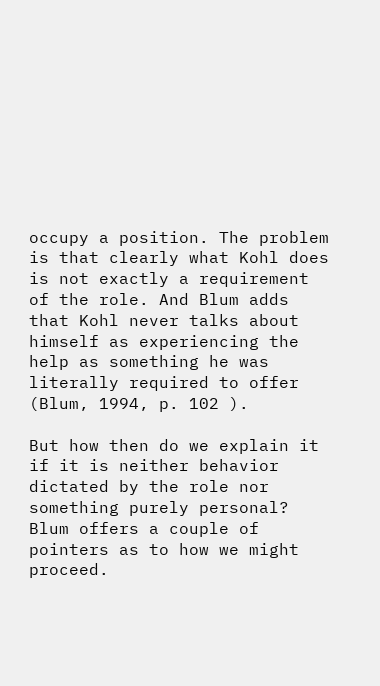occupy a position. The problem is that clearly what Kohl does is not exactly a requirement of the role. And Blum adds that Kohl never talks about himself as experiencing the help as something he was literally required to offer (Blum, 1994, p. 102 ).

But how then do we explain it if it is neither behavior dictated by the role nor something purely personal? Blum offers a couple of pointers as to how we might proceed.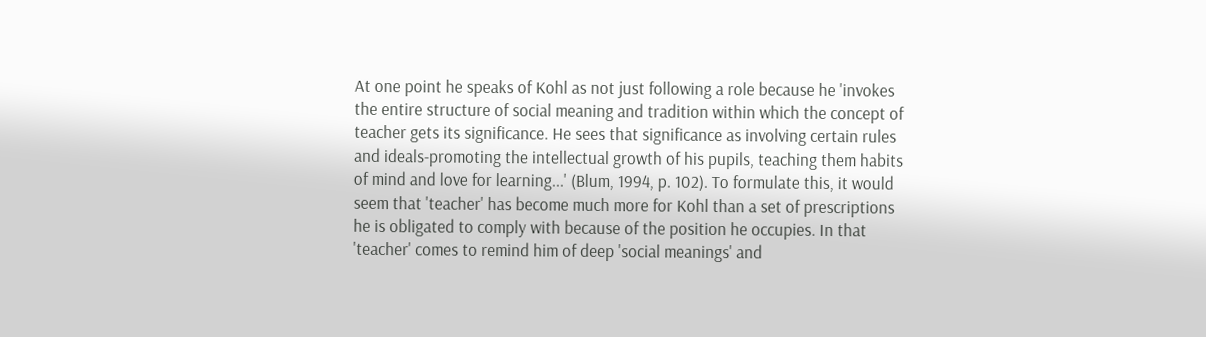At one point he speaks of Kohl as not just following a role because he 'invokes the entire structure of social meaning and tradition within which the concept of teacher gets its significance. He sees that significance as involving certain rules and ideals-promoting the intellectual growth of his pupils, teaching them habits of mind and love for learning...' (Blum, 1994, p. 102). To formulate this, it would seem that 'teacher' has become much more for Kohl than a set of prescriptions he is obligated to comply with because of the position he occupies. In that 'teacher' comes to remind him of deep 'social meanings' and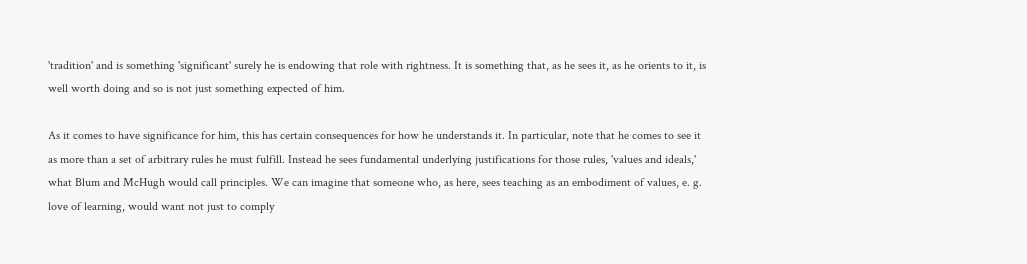'tradition' and is something 'significant' surely he is endowing that role with rightness. It is something that, as he sees it, as he orients to it, is well worth doing and so is not just something expected of him.

As it comes to have significance for him, this has certain consequences for how he understands it. In particular, note that he comes to see it as more than a set of arbitrary rules he must fulfill. Instead he sees fundamental underlying justifications for those rules, 'values and ideals,' what Blum and McHugh would call principles. We can imagine that someone who, as here, sees teaching as an embodiment of values, e. g. love of learning, would want not just to comply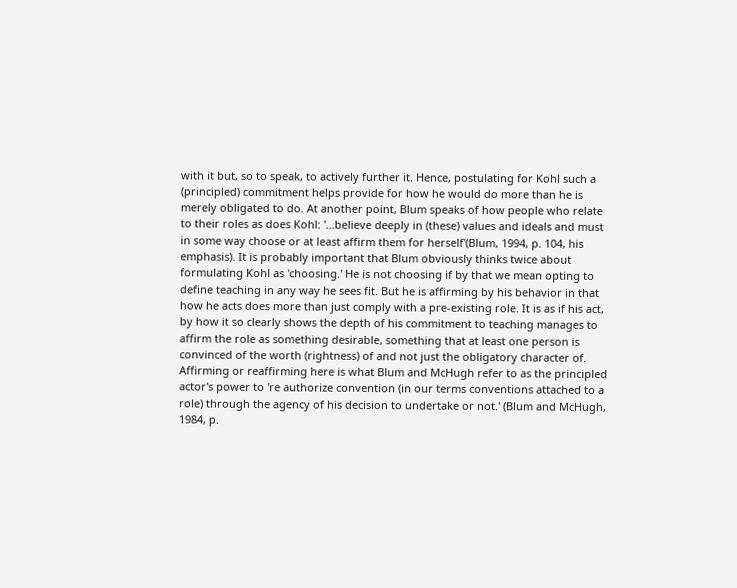with it but, so to speak, to actively further it. Hence, postulating for Kohl such a (principled) commitment helps provide for how he would do more than he is merely obligated to do. At another point, Blum speaks of how people who relate to their roles as does Kohl: '...believe deeply in (these) values and ideals and must in some way choose or at least affirm them for herself'(Blum, 1994, p. 104, his emphasis). It is probably important that Blum obviously thinks twice about formulating Kohl as 'choosing.' He is not choosing if by that we mean opting to define teaching in any way he sees fit. But he is affirming by his behavior in that how he acts does more than just comply with a pre-existing role. It is as if his act, by how it so clearly shows the depth of his commitment to teaching manages to affirm the role as something desirable, something that at least one person is convinced of the worth (rightness) of and not just the obligatory character of. Affirming or reaffirming here is what Blum and McHugh refer to as the principled actor's power to 're authorize convention (in our terms conventions attached to a role) through the agency of his decision to undertake or not.' (Blum and McHugh, 1984, p.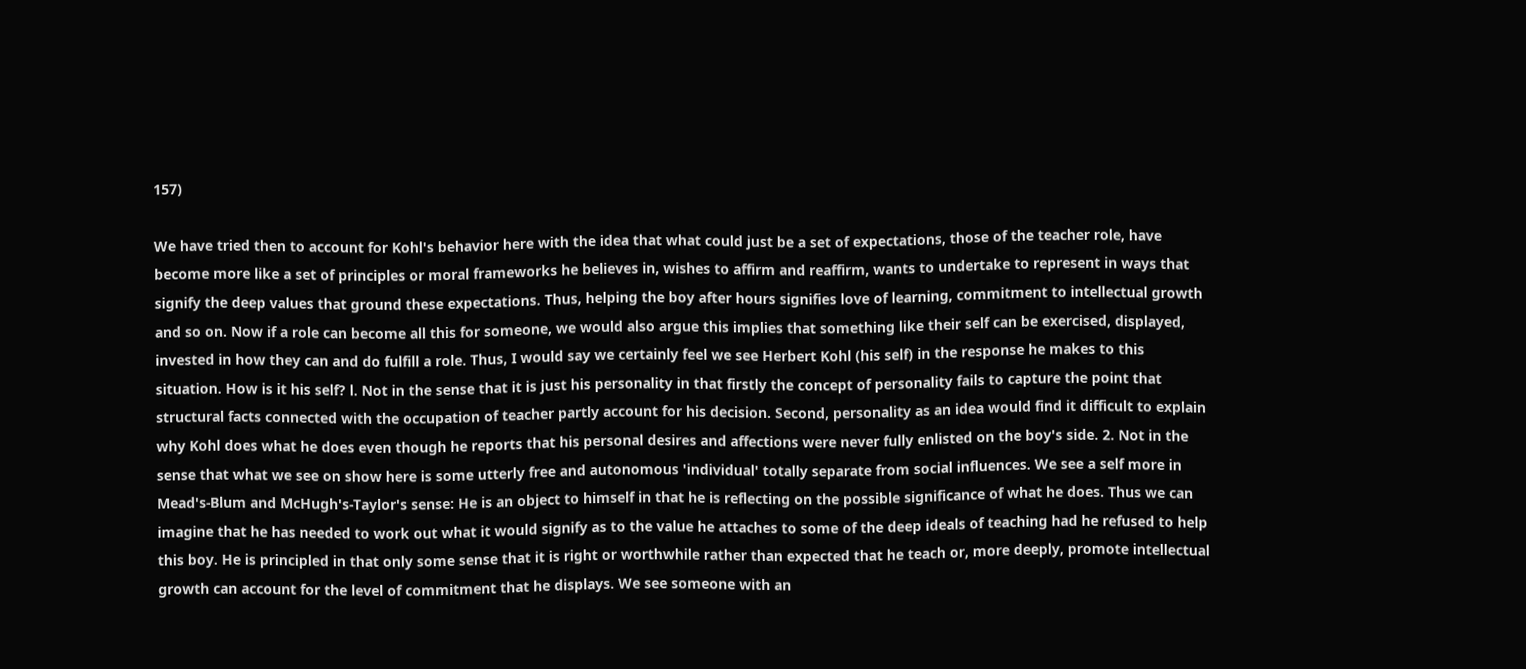157)

We have tried then to account for Kohl's behavior here with the idea that what could just be a set of expectations, those of the teacher role, have become more like a set of principles or moral frameworks he believes in, wishes to affirm and reaffirm, wants to undertake to represent in ways that signify the deep values that ground these expectations. Thus, helping the boy after hours signifies love of learning, commitment to intellectual growth and so on. Now if a role can become all this for someone, we would also argue this implies that something like their self can be exercised, displayed, invested in how they can and do fulfill a role. Thus, I would say we certainly feel we see Herbert Kohl (his self) in the response he makes to this situation. How is it his self? l. Not in the sense that it is just his personality in that firstly the concept of personality fails to capture the point that structural facts connected with the occupation of teacher partly account for his decision. Second, personality as an idea would find it difficult to explain why Kohl does what he does even though he reports that his personal desires and affections were never fully enlisted on the boy's side. 2. Not in the sense that what we see on show here is some utterly free and autonomous 'individual' totally separate from social influences. We see a self more in Mead's-Blum and McHugh's-Taylor's sense: He is an object to himself in that he is reflecting on the possible significance of what he does. Thus we can imagine that he has needed to work out what it would signify as to the value he attaches to some of the deep ideals of teaching had he refused to help this boy. He is principled in that only some sense that it is right or worthwhile rather than expected that he teach or, more deeply, promote intellectual growth can account for the level of commitment that he displays. We see someone with an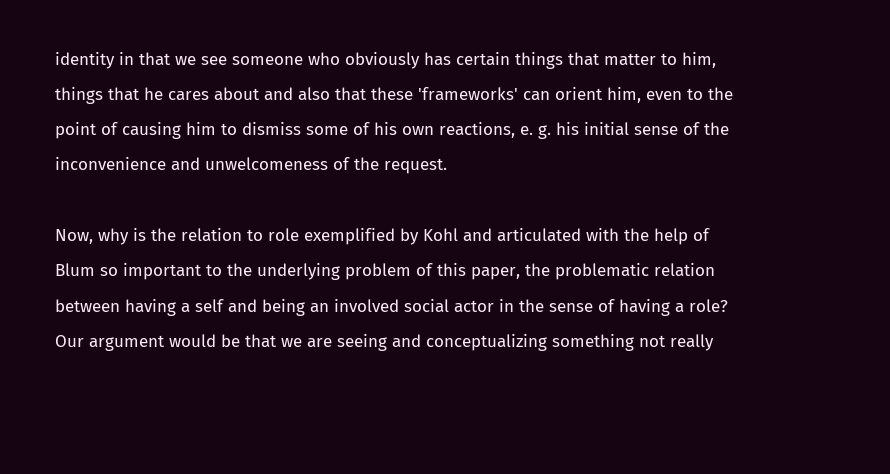identity in that we see someone who obviously has certain things that matter to him, things that he cares about and also that these 'frameworks' can orient him, even to the point of causing him to dismiss some of his own reactions, e. g. his initial sense of the inconvenience and unwelcomeness of the request.

Now, why is the relation to role exemplified by Kohl and articulated with the help of Blum so important to the underlying problem of this paper, the problematic relation between having a self and being an involved social actor in the sense of having a role? Our argument would be that we are seeing and conceptualizing something not really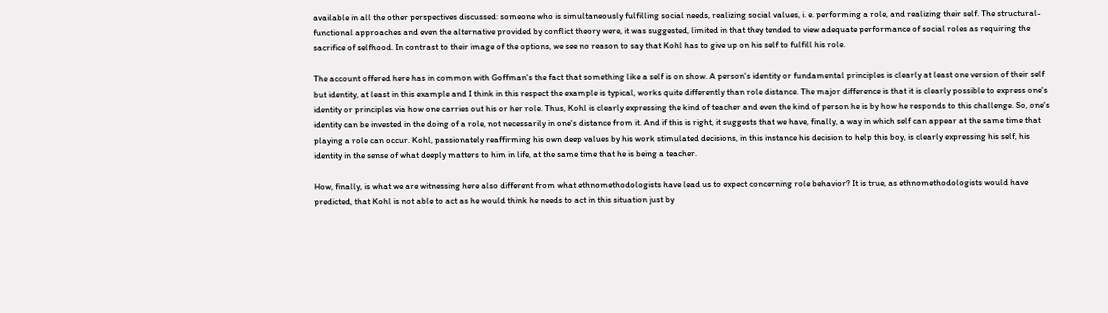available in all the other perspectives discussed: someone who is simultaneously fulfilling social needs, realizing social values, i. e. performing a role, and realizing their self. The structural-functional approaches and even the alternative provided by conflict theory were, it was suggested, limited in that they tended to view adequate performance of social roles as requiring the sacrifice of selfhood. In contrast to their image of the options, we see no reason to say that Kohl has to give up on his self to fulfill his role.

The account offered here has in common with Goffman's the fact that something like a self is on show. A person's identity or fundamental principles is clearly at least one version of their self but identity, at least in this example and I think in this respect the example is typical, works quite differently than role distance. The major difference is that it is clearly possible to express one's identity or principles via how one carries out his or her role. Thus, Kohl is clearly expressing the kind of teacher and even the kind of person he is by how he responds to this challenge. So, one's identity can be invested in the doing of a role, not necessarily in one's distance from it. And if this is right, it suggests that we have, finally, a way in which self can appear at the same time that playing a role can occur. Kohl, passionately reaffirming his own deep values by his work stimulated decisions, in this instance his decision to help this boy, is clearly expressing his self, his identity in the sense of what deeply matters to him in life, at the same time that he is being a teacher.

How, finally, is what we are witnessing here also different from what ethnomethodologists have lead us to expect concerning role behavior? It is true, as ethnomethodologists would have predicted, that Kohl is not able to act as he would think he needs to act in this situation just by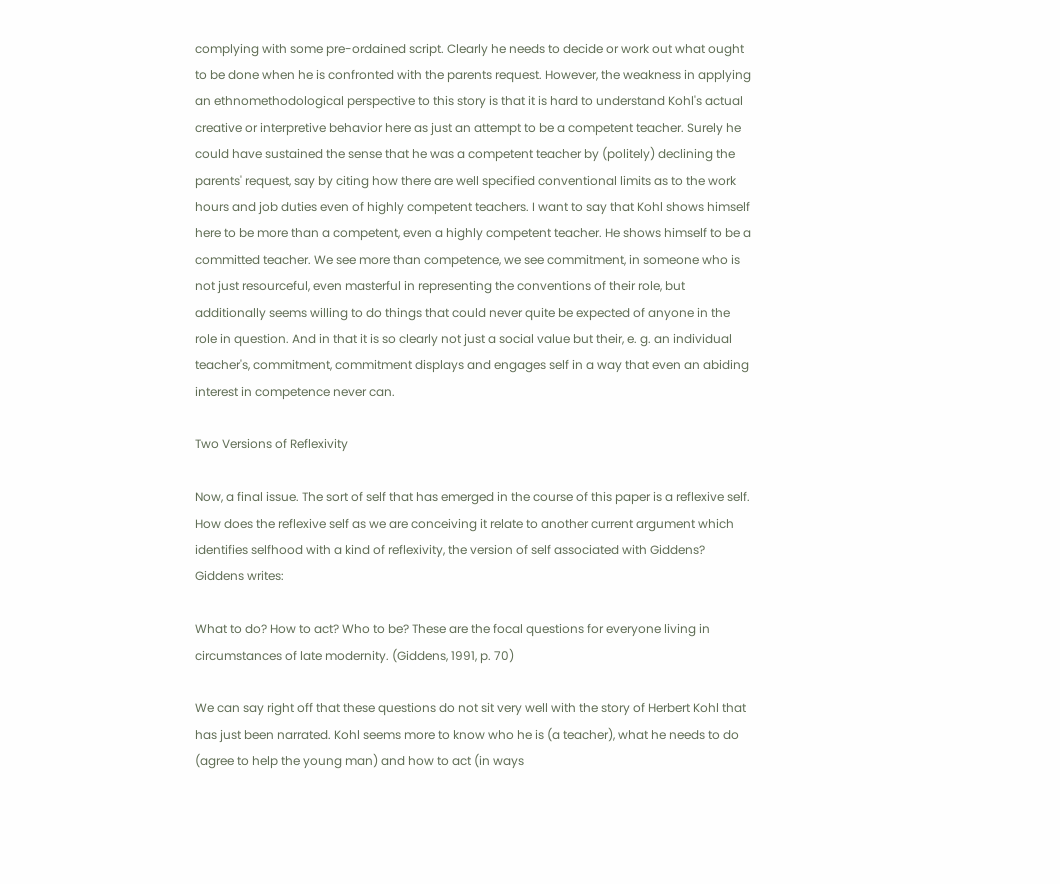complying with some pre-ordained script. Clearly he needs to decide or work out what ought to be done when he is confronted with the parents request. However, the weakness in applying an ethnomethodological perspective to this story is that it is hard to understand Kohl's actual creative or interpretive behavior here as just an attempt to be a competent teacher. Surely he could have sustained the sense that he was a competent teacher by (politely) declining the parents' request, say by citing how there are well specified conventional limits as to the work hours and job duties even of highly competent teachers. I want to say that Kohl shows himself here to be more than a competent, even a highly competent teacher. He shows himself to be a committed teacher. We see more than competence, we see commitment, in someone who is not just resourceful, even masterful in representing the conventions of their role, but additionally seems willing to do things that could never quite be expected of anyone in the role in question. And in that it is so clearly not just a social value but their, e. g. an individual teacher's, commitment, commitment displays and engages self in a way that even an abiding interest in competence never can.

Two Versions of Reflexivity

Now, a final issue. The sort of self that has emerged in the course of this paper is a reflexive self. How does the reflexive self as we are conceiving it relate to another current argument which identifies selfhood with a kind of reflexivity, the version of self associated with Giddens? Giddens writes:

What to do? How to act? Who to be? These are the focal questions for everyone living in circumstances of late modernity. (Giddens, 1991, p. 70)

We can say right off that these questions do not sit very well with the story of Herbert Kohl that has just been narrated. Kohl seems more to know who he is (a teacher), what he needs to do (agree to help the young man) and how to act (in ways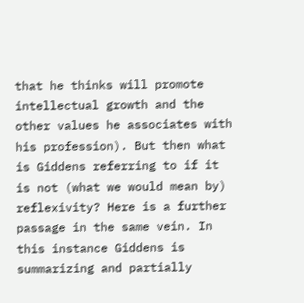that he thinks will promote intellectual growth and the other values he associates with his profession). But then what is Giddens referring to if it is not (what we would mean by) reflexivity? Here is a further passage in the same vein. In this instance Giddens is summarizing and partially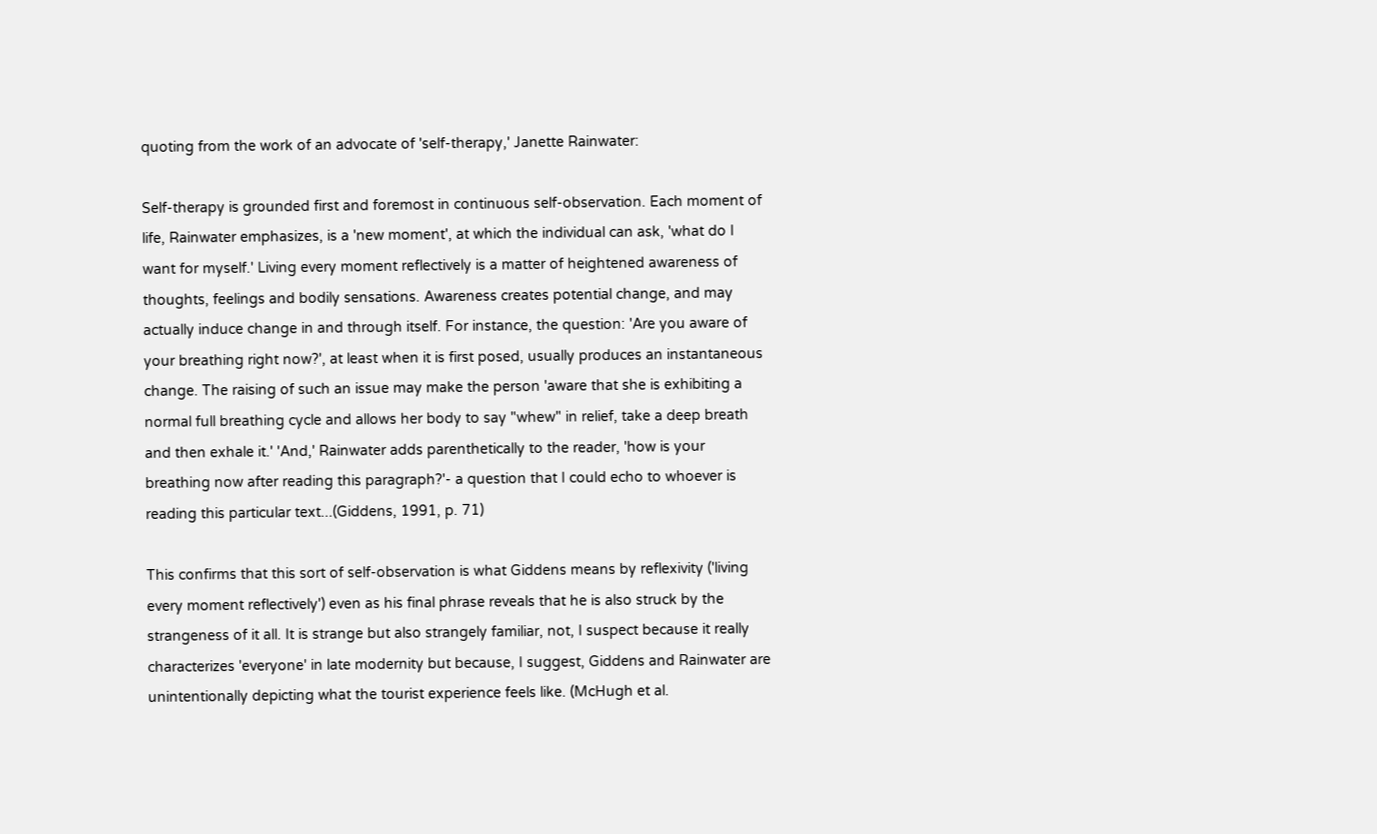quoting from the work of an advocate of 'self-therapy,' Janette Rainwater:

Self-therapy is grounded first and foremost in continuous self-observation. Each moment of life, Rainwater emphasizes, is a 'new moment', at which the individual can ask, 'what do I want for myself.' Living every moment reflectively is a matter of heightened awareness of thoughts, feelings and bodily sensations. Awareness creates potential change, and may actually induce change in and through itself. For instance, the question: 'Are you aware of your breathing right now?', at least when it is first posed, usually produces an instantaneous change. The raising of such an issue may make the person 'aware that she is exhibiting a normal full breathing cycle and allows her body to say "whew" in relief, take a deep breath and then exhale it.' 'And,' Rainwater adds parenthetically to the reader, 'how is your breathing now after reading this paragraph?'- a question that I could echo to whoever is reading this particular text...(Giddens, 1991, p. 71)

This confirms that this sort of self-observation is what Giddens means by reflexivity ('living every moment reflectively') even as his final phrase reveals that he is also struck by the strangeness of it all. It is strange but also strangely familiar, not, I suspect because it really characterizes 'everyone' in late modernity but because, I suggest, Giddens and Rainwater are unintentionally depicting what the tourist experience feels like. (McHugh et al.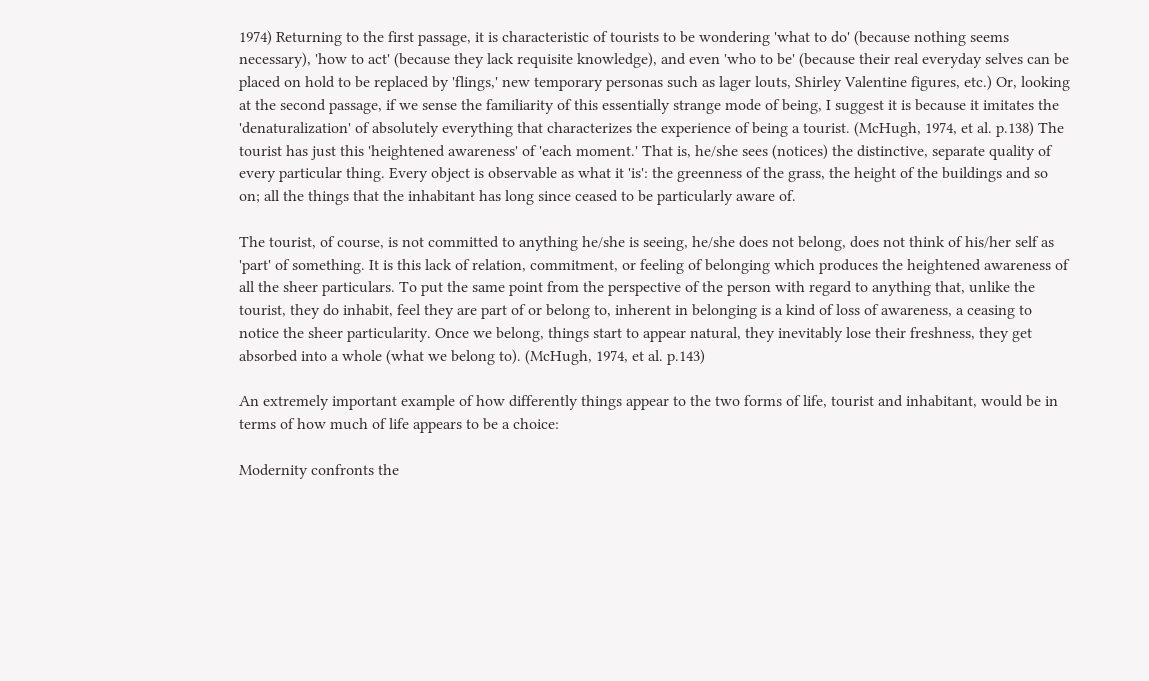1974) Returning to the first passage, it is characteristic of tourists to be wondering 'what to do' (because nothing seems necessary), 'how to act' (because they lack requisite knowledge), and even 'who to be' (because their real everyday selves can be placed on hold to be replaced by 'flings,' new temporary personas such as lager louts, Shirley Valentine figures, etc.) Or, looking at the second passage, if we sense the familiarity of this essentially strange mode of being, I suggest it is because it imitates the 'denaturalization' of absolutely everything that characterizes the experience of being a tourist. (McHugh, 1974, et al. p.138) The tourist has just this 'heightened awareness' of 'each moment.' That is, he/she sees (notices) the distinctive, separate quality of every particular thing. Every object is observable as what it 'is': the greenness of the grass, the height of the buildings and so on; all the things that the inhabitant has long since ceased to be particularly aware of.

The tourist, of course, is not committed to anything he/she is seeing, he/she does not belong, does not think of his/her self as 'part' of something. It is this lack of relation, commitment, or feeling of belonging which produces the heightened awareness of all the sheer particulars. To put the same point from the perspective of the person with regard to anything that, unlike the tourist, they do inhabit, feel they are part of or belong to, inherent in belonging is a kind of loss of awareness, a ceasing to notice the sheer particularity. Once we belong, things start to appear natural, they inevitably lose their freshness, they get absorbed into a whole (what we belong to). (McHugh, 1974, et al. p.143)

An extremely important example of how differently things appear to the two forms of life, tourist and inhabitant, would be in terms of how much of life appears to be a choice:

Modernity confronts the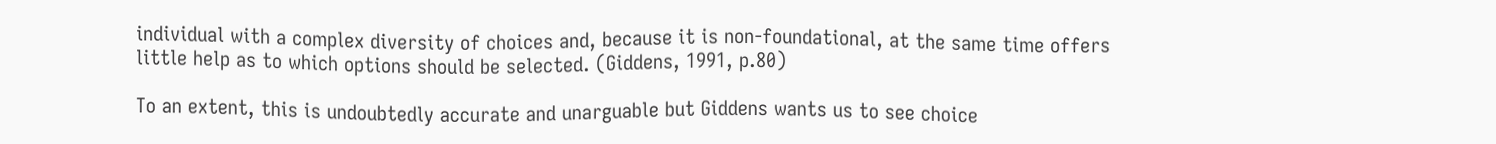individual with a complex diversity of choices and, because it is non-foundational, at the same time offers little help as to which options should be selected. (Giddens, 1991, p.80)

To an extent, this is undoubtedly accurate and unarguable but Giddens wants us to see choice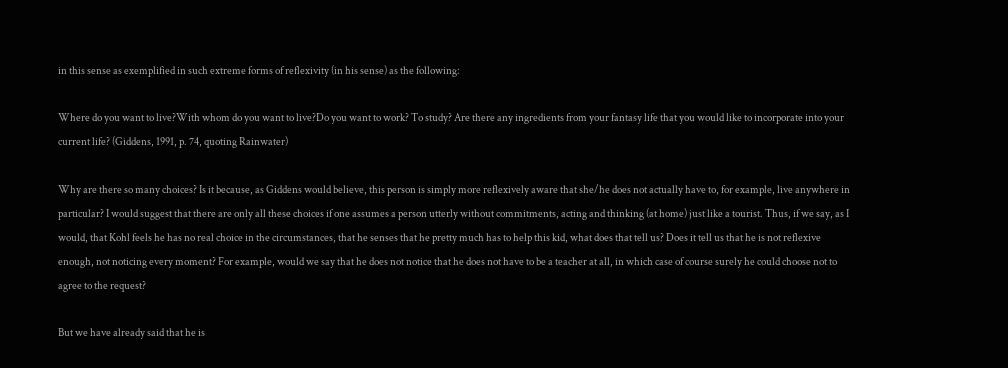in this sense as exemplified in such extreme forms of reflexivity (in his sense) as the following:

Where do you want to live?With whom do you want to live?Do you want to work? To study? Are there any ingredients from your fantasy life that you would like to incorporate into your current life? (Giddens, 1991, p. 74, quoting Rainwater)

Why are there so many choices? Is it because, as Giddens would believe, this person is simply more reflexively aware that she/he does not actually have to, for example, live anywhere in particular? I would suggest that there are only all these choices if one assumes a person utterly without commitments, acting and thinking (at home) just like a tourist. Thus, if we say, as I would, that Kohl feels he has no real choice in the circumstances, that he senses that he pretty much has to help this kid, what does that tell us? Does it tell us that he is not reflexive enough, not noticing every moment? For example, would we say that he does not notice that he does not have to be a teacher at all, in which case of course surely he could choose not to agree to the request?

But we have already said that he is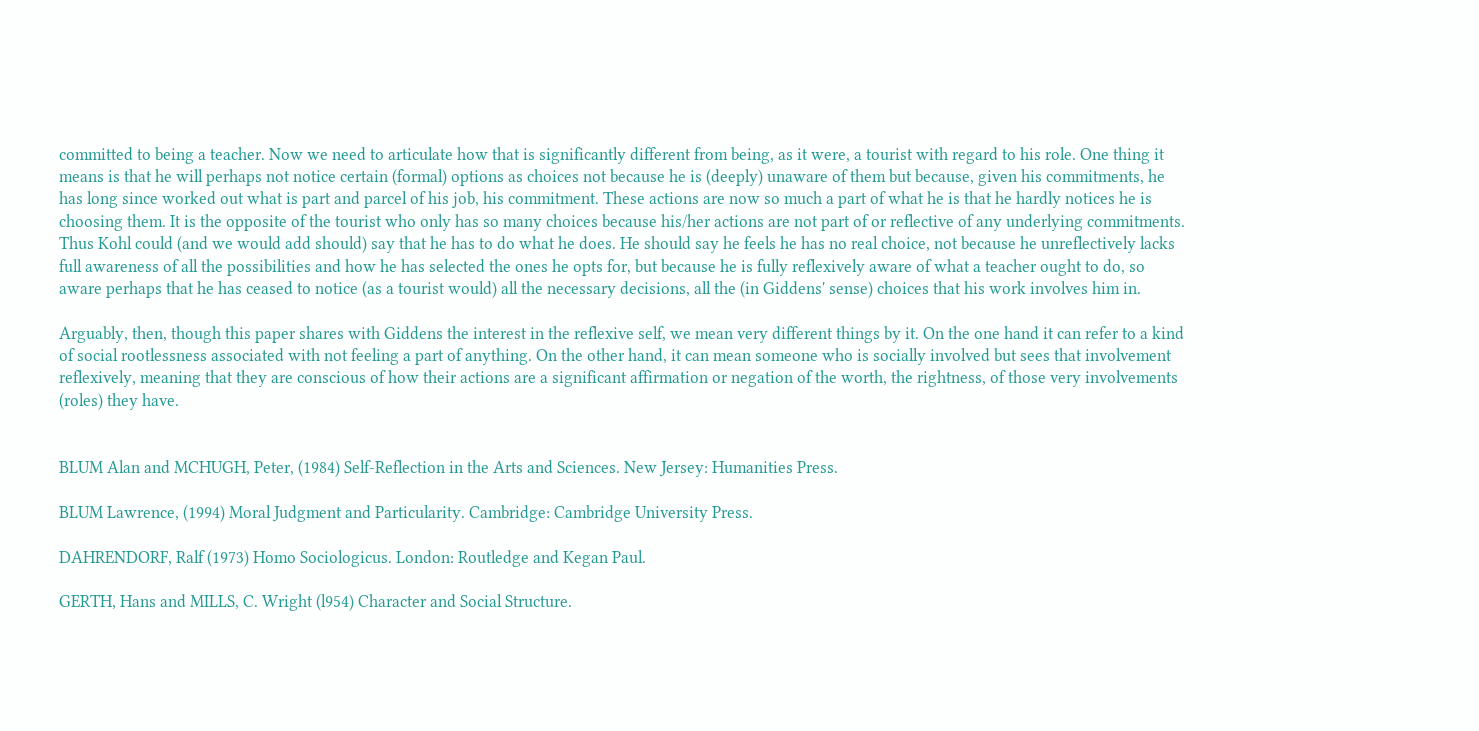committed to being a teacher. Now we need to articulate how that is significantly different from being, as it were, a tourist with regard to his role. One thing it means is that he will perhaps not notice certain (formal) options as choices not because he is (deeply) unaware of them but because, given his commitments, he has long since worked out what is part and parcel of his job, his commitment. These actions are now so much a part of what he is that he hardly notices he is choosing them. It is the opposite of the tourist who only has so many choices because his/her actions are not part of or reflective of any underlying commitments. Thus Kohl could (and we would add should) say that he has to do what he does. He should say he feels he has no real choice, not because he unreflectively lacks full awareness of all the possibilities and how he has selected the ones he opts for, but because he is fully reflexively aware of what a teacher ought to do, so aware perhaps that he has ceased to notice (as a tourist would) all the necessary decisions, all the (in Giddens' sense) choices that his work involves him in.

Arguably, then, though this paper shares with Giddens the interest in the reflexive self, we mean very different things by it. On the one hand it can refer to a kind of social rootlessness associated with not feeling a part of anything. On the other hand, it can mean someone who is socially involved but sees that involvement reflexively, meaning that they are conscious of how their actions are a significant affirmation or negation of the worth, the rightness, of those very involvements (roles) they have.


BLUM Alan and MCHUGH, Peter, (1984) Self-Reflection in the Arts and Sciences. New Jersey: Humanities Press.

BLUM Lawrence, (1994) Moral Judgment and Particularity. Cambridge: Cambridge University Press.

DAHRENDORF, Ralf (1973) Homo Sociologicus. London: Routledge and Kegan Paul.

GERTH, Hans and MILLS, C. Wright (l954) Character and Social Structure.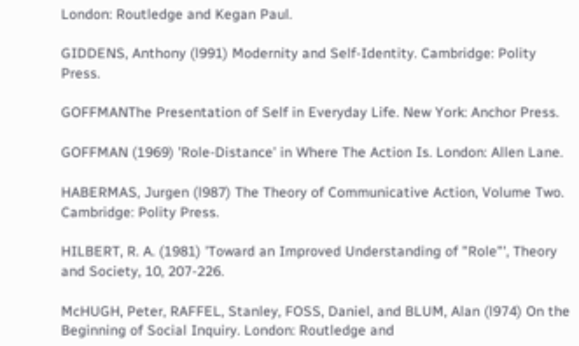London: Routledge and Kegan Paul.

GIDDENS, Anthony (l991) Modernity and Self-Identity. Cambridge: Polity Press.

GOFFMANThe Presentation of Self in Everyday Life. New York: Anchor Press.

GOFFMAN (1969) 'Role-Distance' in Where The Action Is. London: Allen Lane.

HABERMAS, Jurgen (l987) The Theory of Communicative Action, Volume Two. Cambridge: Polity Press.

HILBERT, R. A. (1981) 'Toward an Improved Understanding of "Role"', Theory and Society, 10, 207-226.

McHUGH, Peter, RAFFEL, Stanley, FOSS, Daniel, and BLUM, Alan (l974) On the Beginning of Social Inquiry. London: Routledge and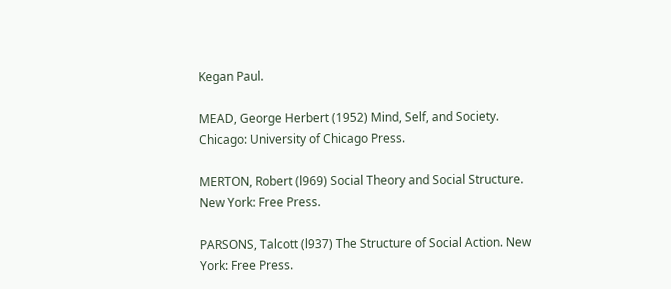Kegan Paul.

MEAD, George Herbert (1952) Mind, Self, and Society. Chicago: University of Chicago Press.

MERTON, Robert (l969) Social Theory and Social Structure. New York: Free Press.

PARSONS, Talcott (l937) The Structure of Social Action. New York: Free Press.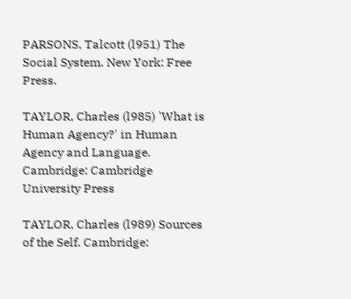PARSONS, Talcott (l951) The Social System. New York: Free Press.

TAYLOR, Charles (l985) 'What is Human Agency?' in Human Agency and Language. Cambridge: Cambridge University Press

TAYLOR, Charles (l989) Sources of the Self. Cambridge: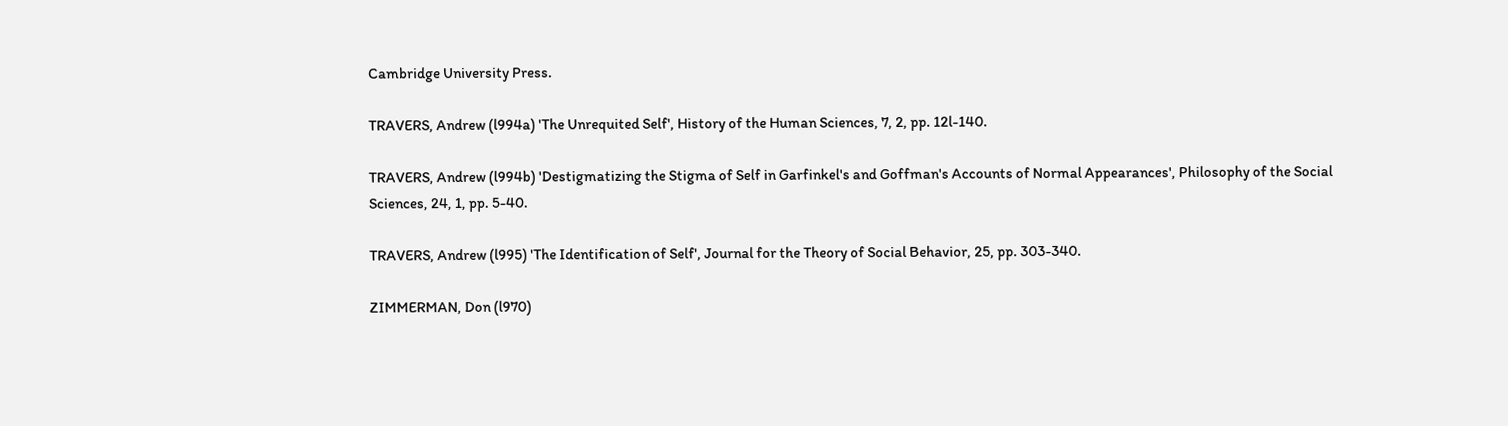Cambridge University Press.

TRAVERS, Andrew (l994a) 'The Unrequited Self', History of the Human Sciences, 7, 2, pp. 12l-140.

TRAVERS, Andrew (l994b) 'Destigmatizing the Stigma of Self in Garfinkel's and Goffman's Accounts of Normal Appearances', Philosophy of the Social Sciences, 24, 1, pp. 5-40.

TRAVERS, Andrew (l995) 'The Identification of Self', Journal for the Theory of Social Behavior, 25, pp. 303-340.

ZIMMERMAN, Don (l970)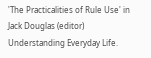'The Practicalities of Rule Use' in Jack Douglas (editor) Understanding Everyday Life.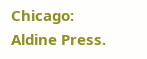Chicago: Aldine Press.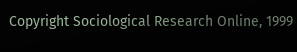Copyright Sociological Research Online, 1999